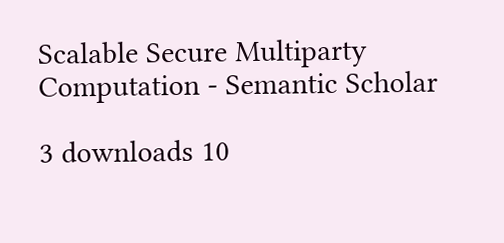Scalable Secure Multiparty Computation - Semantic Scholar

3 downloads 10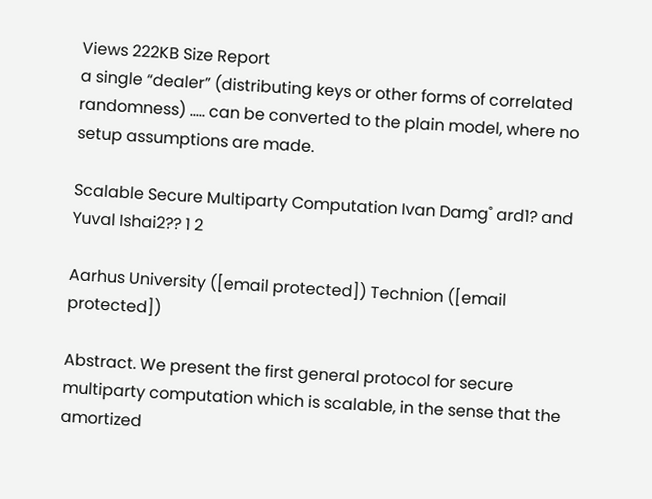Views 222KB Size Report
a single “dealer” (distributing keys or other forms of correlated randomness) ..... can be converted to the plain model, where no setup assumptions are made.

Scalable Secure Multiparty Computation Ivan Damg˚ ard1? and Yuval Ishai2?? 1 2

Aarhus University ([email protected]) Technion ([email protected])

Abstract. We present the first general protocol for secure multiparty computation which is scalable, in the sense that the amortized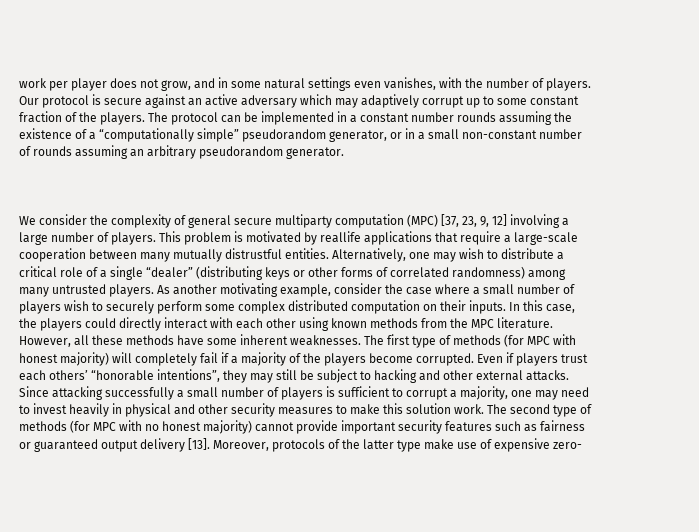work per player does not grow, and in some natural settings even vanishes, with the number of players. Our protocol is secure against an active adversary which may adaptively corrupt up to some constant fraction of the players. The protocol can be implemented in a constant number rounds assuming the existence of a “computationally simple” pseudorandom generator, or in a small non-constant number of rounds assuming an arbitrary pseudorandom generator.



We consider the complexity of general secure multiparty computation (MPC) [37, 23, 9, 12] involving a large number of players. This problem is motivated by reallife applications that require a large-scale cooperation between many mutually distrustful entities. Alternatively, one may wish to distribute a critical role of a single “dealer” (distributing keys or other forms of correlated randomness) among many untrusted players. As another motivating example, consider the case where a small number of players wish to securely perform some complex distributed computation on their inputs. In this case, the players could directly interact with each other using known methods from the MPC literature. However, all these methods have some inherent weaknesses. The first type of methods (for MPC with honest majority) will completely fail if a majority of the players become corrupted. Even if players trust each others’ “honorable intentions”, they may still be subject to hacking and other external attacks. Since attacking successfully a small number of players is sufficient to corrupt a majority, one may need to invest heavily in physical and other security measures to make this solution work. The second type of methods (for MPC with no honest majority) cannot provide important security features such as fairness or guaranteed output delivery [13]. Moreover, protocols of the latter type make use of expensive zero-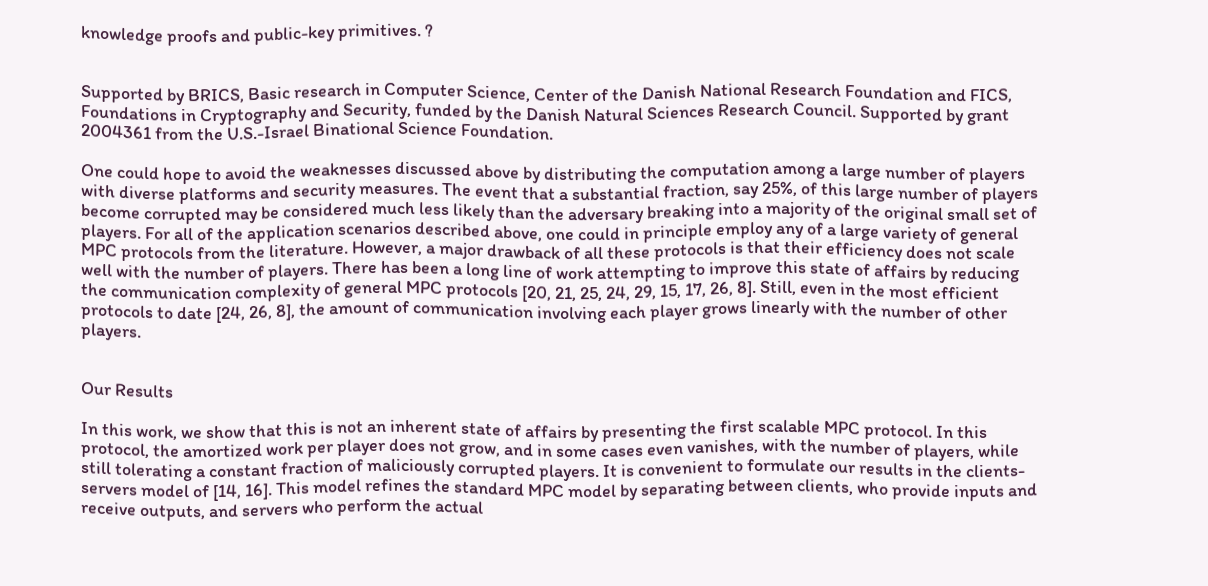knowledge proofs and public-key primitives. ?


Supported by BRICS, Basic research in Computer Science, Center of the Danish National Research Foundation and FICS, Foundations in Cryptography and Security, funded by the Danish Natural Sciences Research Council. Supported by grant 2004361 from the U.S.-Israel Binational Science Foundation.

One could hope to avoid the weaknesses discussed above by distributing the computation among a large number of players with diverse platforms and security measures. The event that a substantial fraction, say 25%, of this large number of players become corrupted may be considered much less likely than the adversary breaking into a majority of the original small set of players. For all of the application scenarios described above, one could in principle employ any of a large variety of general MPC protocols from the literature. However, a major drawback of all these protocols is that their efficiency does not scale well with the number of players. There has been a long line of work attempting to improve this state of affairs by reducing the communication complexity of general MPC protocols [20, 21, 25, 24, 29, 15, 17, 26, 8]. Still, even in the most efficient protocols to date [24, 26, 8], the amount of communication involving each player grows linearly with the number of other players.


Our Results

In this work, we show that this is not an inherent state of affairs by presenting the first scalable MPC protocol. In this protocol, the amortized work per player does not grow, and in some cases even vanishes, with the number of players, while still tolerating a constant fraction of maliciously corrupted players. It is convenient to formulate our results in the clients-servers model of [14, 16]. This model refines the standard MPC model by separating between clients, who provide inputs and receive outputs, and servers who perform the actual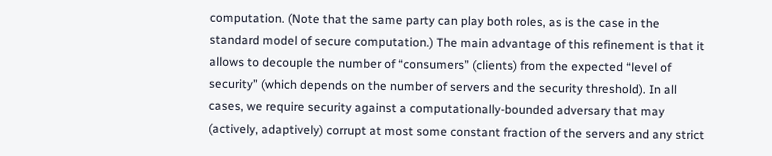computation. (Note that the same party can play both roles, as is the case in the standard model of secure computation.) The main advantage of this refinement is that it allows to decouple the number of “consumers” (clients) from the expected “level of security” (which depends on the number of servers and the security threshold). In all cases, we require security against a computationally-bounded adversary that may (actively, adaptively) corrupt at most some constant fraction of the servers and any strict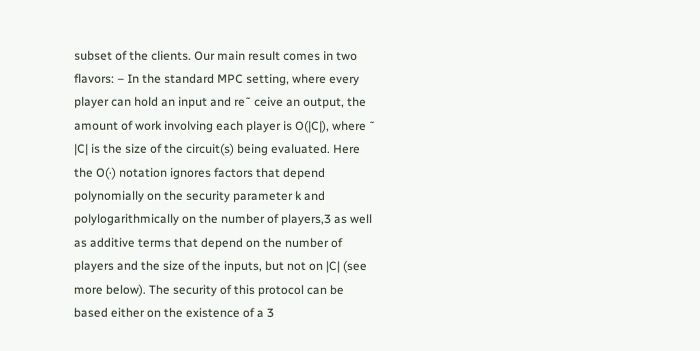subset of the clients. Our main result comes in two flavors: – In the standard MPC setting, where every player can hold an input and re˜ ceive an output, the amount of work involving each player is O(|C|), where ˜ |C| is the size of the circuit(s) being evaluated. Here the O(·) notation ignores factors that depend polynomially on the security parameter k and polylogarithmically on the number of players,3 as well as additive terms that depend on the number of players and the size of the inputs, but not on |C| (see more below). The security of this protocol can be based either on the existence of a 3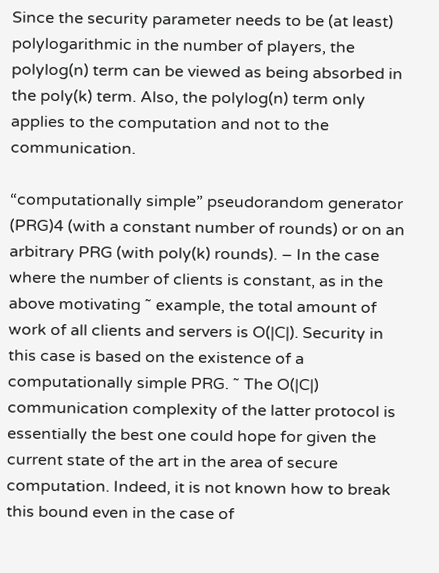Since the security parameter needs to be (at least) polylogarithmic in the number of players, the polylog(n) term can be viewed as being absorbed in the poly(k) term. Also, the polylog(n) term only applies to the computation and not to the communication.

“computationally simple” pseudorandom generator (PRG)4 (with a constant number of rounds) or on an arbitrary PRG (with poly(k) rounds). – In the case where the number of clients is constant, as in the above motivating ˜ example, the total amount of work of all clients and servers is O(|C|). Security in this case is based on the existence of a computationally simple PRG. ˜ The O(|C|) communication complexity of the latter protocol is essentially the best one could hope for given the current state of the art in the area of secure computation. Indeed, it is not known how to break this bound even in the case of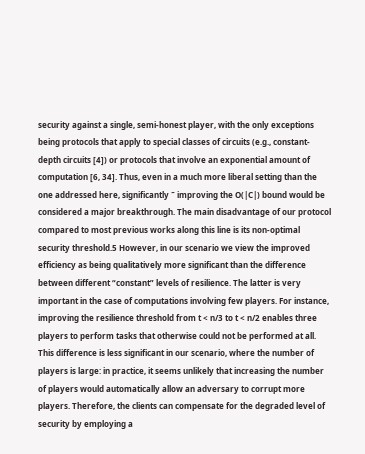security against a single, semi-honest player, with the only exceptions being protocols that apply to special classes of circuits (e.g., constant-depth circuits [4]) or protocols that involve an exponential amount of computation [6, 34]. Thus, even in a much more liberal setting than the one addressed here, significantly ˜ improving the O(|C|) bound would be considered a major breakthrough. The main disadvantage of our protocol compared to most previous works along this line is its non-optimal security threshold.5 However, in our scenario we view the improved efficiency as being qualitatively more significant than the difference between different “constant” levels of resilience. The latter is very important in the case of computations involving few players. For instance, improving the resilience threshold from t < n/3 to t < n/2 enables three players to perform tasks that otherwise could not be performed at all. This difference is less significant in our scenario, where the number of players is large: in practice, it seems unlikely that increasing the number of players would automatically allow an adversary to corrupt more players. Therefore, the clients can compensate for the degraded level of security by employing a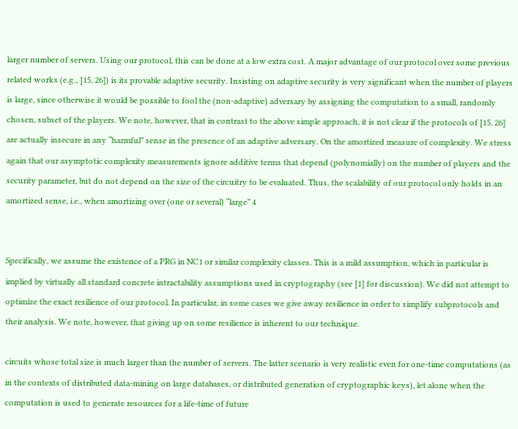larger number of servers. Using our protocol, this can be done at a low extra cost. A major advantage of our protocol over some previous related works (e.g., [15, 26]) is its provable adaptive security. Insisting on adaptive security is very significant when the number of players is large, since otherwise it would be possible to fool the (non-adaptive) adversary by assigning the computation to a small, randomly chosen, subset of the players. We note, however, that in contrast to the above simple approach, it is not clear if the protocols of [15, 26] are actually insecure in any “harmful” sense in the presence of an adaptive adversary. On the amortized measure of complexity. We stress again that our asymptotic complexity measurements ignore additive terms that depend (polynomially) on the number of players and the security parameter, but do not depend on the size of the circuitry to be evaluated. Thus, the scalability of our protocol only holds in an amortized sense, i.e., when amortizing over (one or several) “large” 4


Specifically, we assume the existence of a PRG in NC1 or similar complexity classes. This is a mild assumption, which in particular is implied by virtually all standard concrete intractability assumptions used in cryptography (see [1] for discussion). We did not attempt to optimize the exact resilience of our protocol. In particular, in some cases we give away resilience in order to simplify subprotocols and their analysis. We note, however, that giving up on some resilience is inherent to our technique.

circuits whose total size is much larger than the number of servers. The latter scenario is very realistic even for one-time computations (as in the contexts of distributed data-mining on large databases, or distributed generation of cryptographic keys), let alone when the computation is used to generate resources for a life-time of future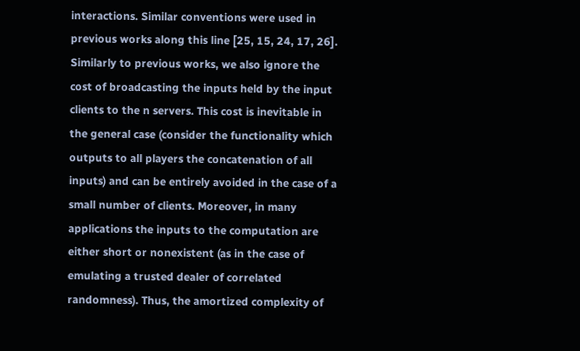interactions. Similar conventions were used in previous works along this line [25, 15, 24, 17, 26]. Similarly to previous works, we also ignore the cost of broadcasting the inputs held by the input clients to the n servers. This cost is inevitable in the general case (consider the functionality which outputs to all players the concatenation of all inputs) and can be entirely avoided in the case of a small number of clients. Moreover, in many applications the inputs to the computation are either short or nonexistent (as in the case of emulating a trusted dealer of correlated randomness). Thus, the amortized complexity of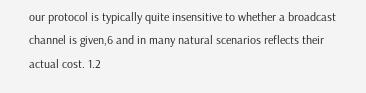our protocol is typically quite insensitive to whether a broadcast channel is given,6 and in many natural scenarios reflects their actual cost. 1.2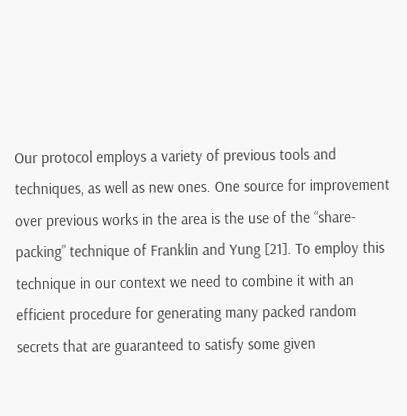Our protocol employs a variety of previous tools and techniques, as well as new ones. One source for improvement over previous works in the area is the use of the “share-packing” technique of Franklin and Yung [21]. To employ this technique in our context we need to combine it with an efficient procedure for generating many packed random secrets that are guaranteed to satisfy some given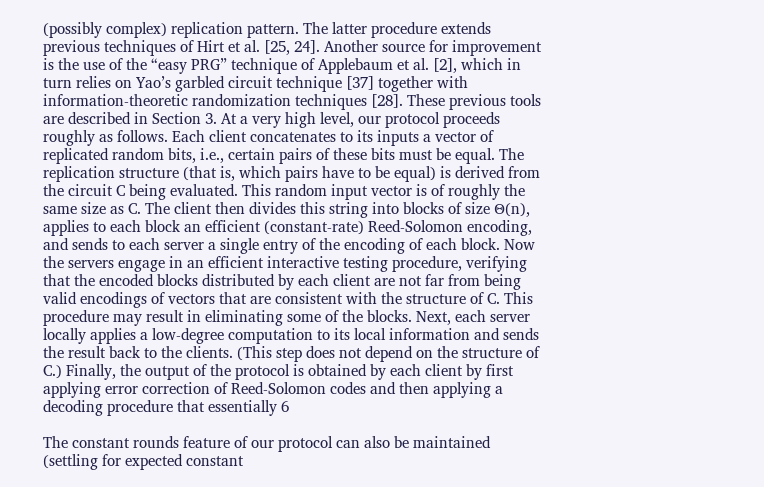(possibly complex) replication pattern. The latter procedure extends previous techniques of Hirt et al. [25, 24]. Another source for improvement is the use of the “easy PRG” technique of Applebaum et al. [2], which in turn relies on Yao’s garbled circuit technique [37] together with information-theoretic randomization techniques [28]. These previous tools are described in Section 3. At a very high level, our protocol proceeds roughly as follows. Each client concatenates to its inputs a vector of replicated random bits, i.e., certain pairs of these bits must be equal. The replication structure (that is, which pairs have to be equal) is derived from the circuit C being evaluated. This random input vector is of roughly the same size as C. The client then divides this string into blocks of size Θ(n), applies to each block an efficient (constant-rate) Reed-Solomon encoding, and sends to each server a single entry of the encoding of each block. Now the servers engage in an efficient interactive testing procedure, verifying that the encoded blocks distributed by each client are not far from being valid encodings of vectors that are consistent with the structure of C. This procedure may result in eliminating some of the blocks. Next, each server locally applies a low-degree computation to its local information and sends the result back to the clients. (This step does not depend on the structure of C.) Finally, the output of the protocol is obtained by each client by first applying error correction of Reed-Solomon codes and then applying a decoding procedure that essentially 6

The constant rounds feature of our protocol can also be maintained (settling for expected constant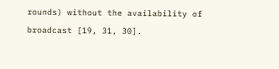rounds) without the availability of broadcast [19, 31, 30].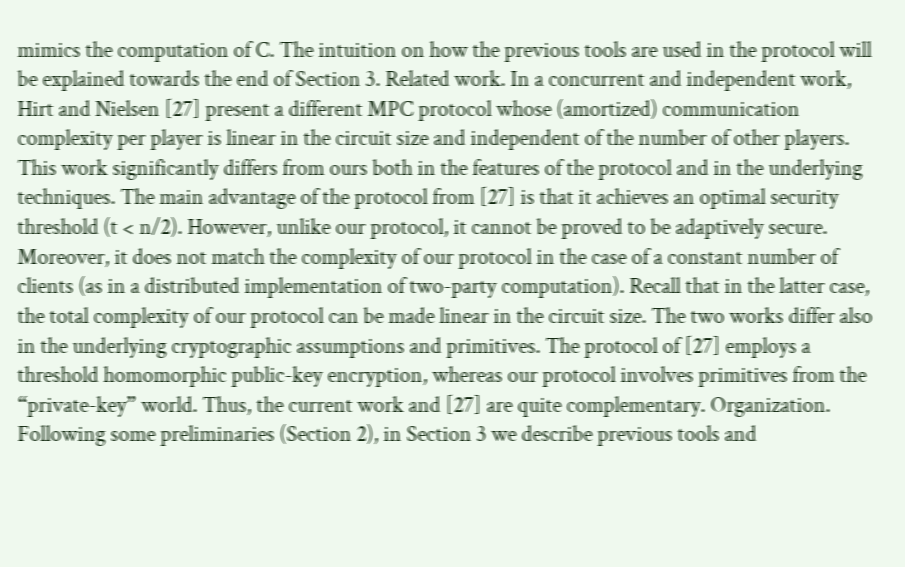mimics the computation of C. The intuition on how the previous tools are used in the protocol will be explained towards the end of Section 3. Related work. In a concurrent and independent work, Hirt and Nielsen [27] present a different MPC protocol whose (amortized) communication complexity per player is linear in the circuit size and independent of the number of other players. This work significantly differs from ours both in the features of the protocol and in the underlying techniques. The main advantage of the protocol from [27] is that it achieves an optimal security threshold (t < n/2). However, unlike our protocol, it cannot be proved to be adaptively secure. Moreover, it does not match the complexity of our protocol in the case of a constant number of clients (as in a distributed implementation of two-party computation). Recall that in the latter case, the total complexity of our protocol can be made linear in the circuit size. The two works differ also in the underlying cryptographic assumptions and primitives. The protocol of [27] employs a threshold homomorphic public-key encryption, whereas our protocol involves primitives from the “private-key” world. Thus, the current work and [27] are quite complementary. Organization. Following some preliminaries (Section 2), in Section 3 we describe previous tools and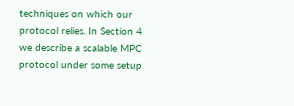techniques on which our protocol relies. In Section 4 we describe a scalable MPC protocol under some setup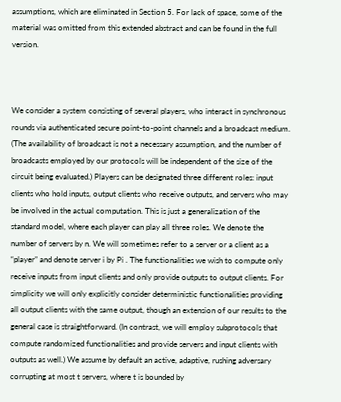assumptions, which are eliminated in Section 5. For lack of space, some of the material was omitted from this extended abstract and can be found in the full version.



We consider a system consisting of several players, who interact in synchronous rounds via authenticated secure point-to-point channels and a broadcast medium. (The availability of broadcast is not a necessary assumption, and the number of broadcasts employed by our protocols will be independent of the size of the circuit being evaluated.) Players can be designated three different roles: input clients who hold inputs, output clients who receive outputs, and servers who may be involved in the actual computation. This is just a generalization of the standard model, where each player can play all three roles. We denote the number of servers by n. We will sometimes refer to a server or a client as a “player” and denote server i by Pi . The functionalities we wish to compute only receive inputs from input clients and only provide outputs to output clients. For simplicity we will only explicitly consider deterministic functionalities providing all output clients with the same output, though an extension of our results to the general case is straightforward. (In contrast, we will employ subprotocols that compute randomized functionalities and provide servers and input clients with outputs as well.) We assume by default an active, adaptive, rushing adversary corrupting at most t servers, where t is bounded by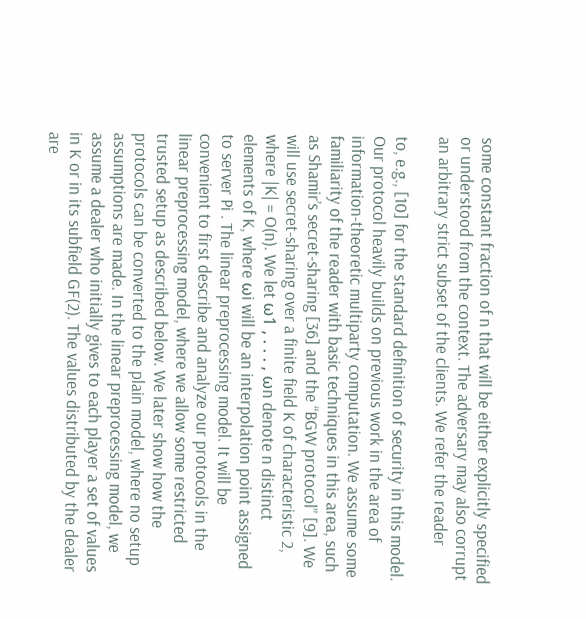some constant fraction of n that will be either explicitly specified or understood from the context. The adversary may also corrupt an arbitrary strict subset of the clients. We refer the reader

to, e.g., [10] for the standard definition of security in this model. Our protocol heavily builds on previous work in the area of information-theoretic multiparty computation. We assume some familiarity of the reader with basic techniques in this area, such as Shamir’s secret-sharing [36] and the “BGW protocol” [9]. We will use secret-sharing over a finite field K of characteristic 2, where |K| = O(n). We let ω1 , . . . , ωn denote n distinct elements of K, where ωi will be an interpolation point assigned to server Pi . The linear preprocessing model. It will be convenient to first describe and analyze our protocols in the linear preprocessing model, where we allow some restricted trusted setup as described below. We later show how the protocols can be converted to the plain model, where no setup assumptions are made. In the linear preprocessing model, we assume a dealer who initially gives to each player a set of values in K or in its subfield GF(2). The values distributed by the dealer are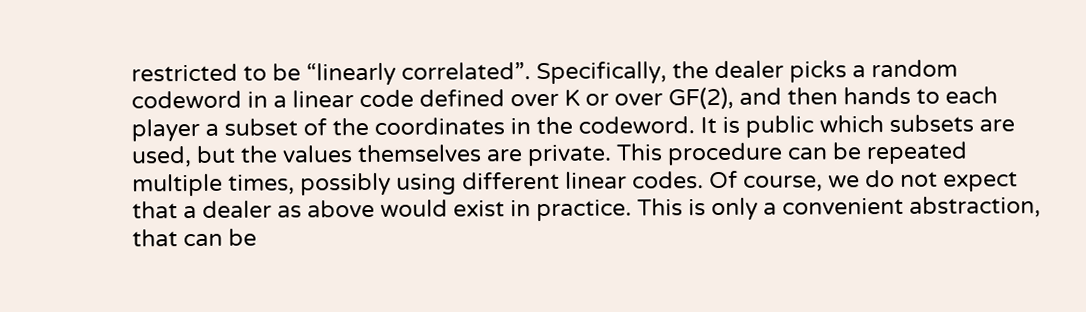restricted to be “linearly correlated”. Specifically, the dealer picks a random codeword in a linear code defined over K or over GF(2), and then hands to each player a subset of the coordinates in the codeword. It is public which subsets are used, but the values themselves are private. This procedure can be repeated multiple times, possibly using different linear codes. Of course, we do not expect that a dealer as above would exist in practice. This is only a convenient abstraction, that can be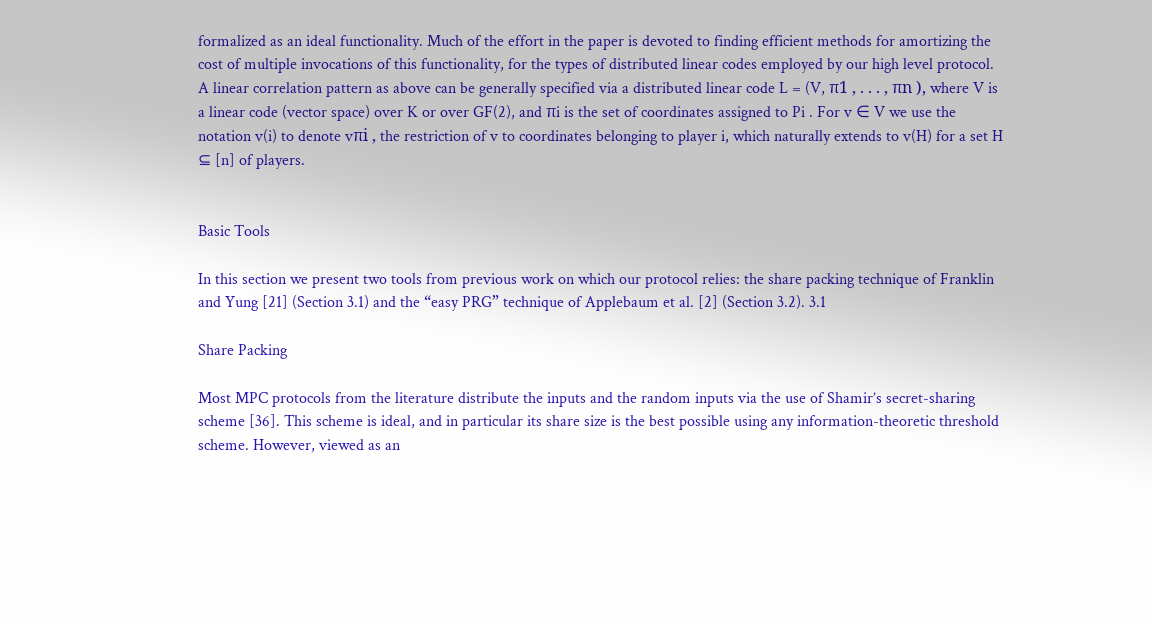formalized as an ideal functionality. Much of the effort in the paper is devoted to finding efficient methods for amortizing the cost of multiple invocations of this functionality, for the types of distributed linear codes employed by our high level protocol. A linear correlation pattern as above can be generally specified via a distributed linear code L = (V, π1 , . . . , πn ), where V is a linear code (vector space) over K or over GF(2), and πi is the set of coordinates assigned to Pi . For v ∈ V we use the notation v(i) to denote vπi , the restriction of v to coordinates belonging to player i, which naturally extends to v(H) for a set H ⊆ [n] of players.


Basic Tools

In this section we present two tools from previous work on which our protocol relies: the share packing technique of Franklin and Yung [21] (Section 3.1) and the “easy PRG” technique of Applebaum et al. [2] (Section 3.2). 3.1

Share Packing

Most MPC protocols from the literature distribute the inputs and the random inputs via the use of Shamir’s secret-sharing scheme [36]. This scheme is ideal, and in particular its share size is the best possible using any information-theoretic threshold scheme. However, viewed as an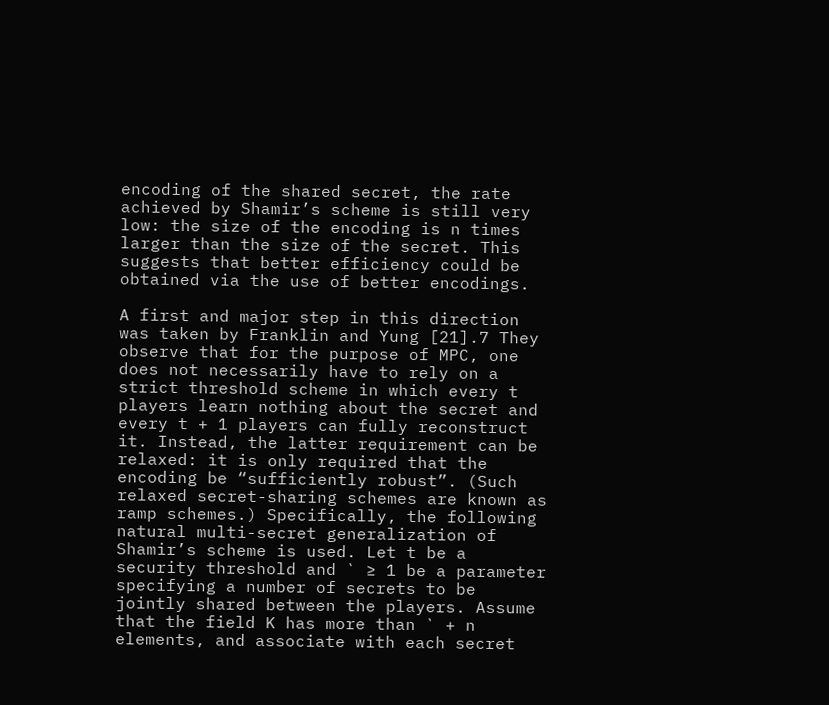encoding of the shared secret, the rate achieved by Shamir’s scheme is still very low: the size of the encoding is n times larger than the size of the secret. This suggests that better efficiency could be obtained via the use of better encodings.

A first and major step in this direction was taken by Franklin and Yung [21].7 They observe that for the purpose of MPC, one does not necessarily have to rely on a strict threshold scheme in which every t players learn nothing about the secret and every t + 1 players can fully reconstruct it. Instead, the latter requirement can be relaxed: it is only required that the encoding be “sufficiently robust”. (Such relaxed secret-sharing schemes are known as ramp schemes.) Specifically, the following natural multi-secret generalization of Shamir’s scheme is used. Let t be a security threshold and ` ≥ 1 be a parameter specifying a number of secrets to be jointly shared between the players. Assume that the field K has more than ` + n elements, and associate with each secret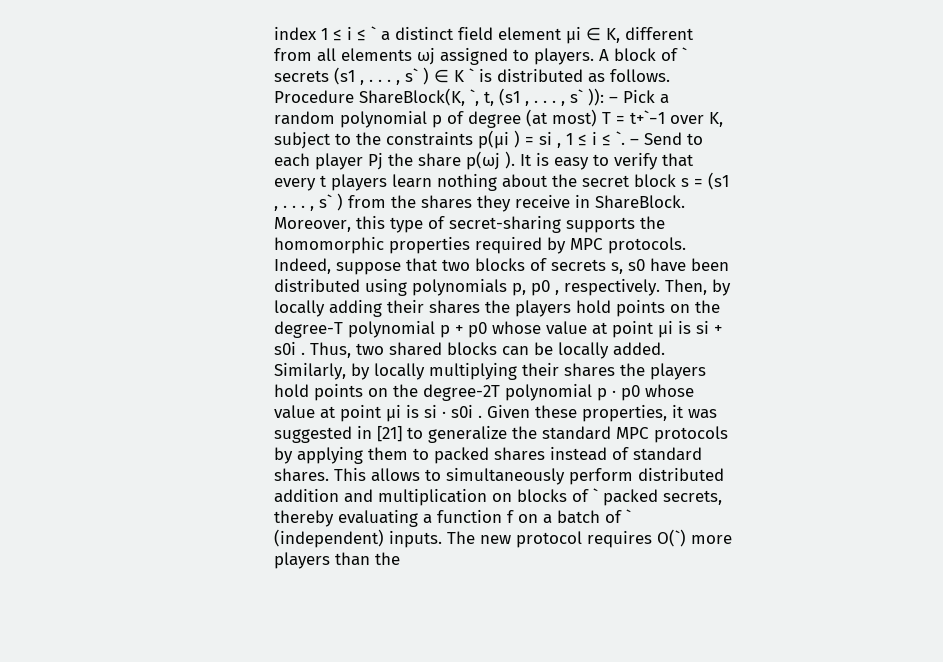index 1 ≤ i ≤ ` a distinct field element µi ∈ K, different from all elements ωj assigned to players. A block of ` secrets (s1 , . . . , s` ) ∈ K ` is distributed as follows. Procedure ShareBlock(K, `, t, (s1 , . . . , s` )): – Pick a random polynomial p of degree (at most) T = t+`−1 over K, subject to the constraints p(µi ) = si , 1 ≤ i ≤ `. – Send to each player Pj the share p(ωj ). It is easy to verify that every t players learn nothing about the secret block s = (s1 , . . . , s` ) from the shares they receive in ShareBlock. Moreover, this type of secret-sharing supports the homomorphic properties required by MPC protocols. Indeed, suppose that two blocks of secrets s, s0 have been distributed using polynomials p, p0 , respectively. Then, by locally adding their shares the players hold points on the degree-T polynomial p + p0 whose value at point µi is si + s0i . Thus, two shared blocks can be locally added. Similarly, by locally multiplying their shares the players hold points on the degree-2T polynomial p · p0 whose value at point µi is si · s0i . Given these properties, it was suggested in [21] to generalize the standard MPC protocols by applying them to packed shares instead of standard shares. This allows to simultaneously perform distributed addition and multiplication on blocks of ` packed secrets, thereby evaluating a function f on a batch of ` (independent) inputs. The new protocol requires O(`) more players than the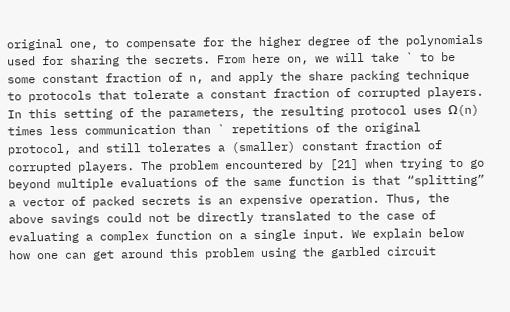original one, to compensate for the higher degree of the polynomials used for sharing the secrets. From here on, we will take ` to be some constant fraction of n, and apply the share packing technique to protocols that tolerate a constant fraction of corrupted players. In this setting of the parameters, the resulting protocol uses Ω(n) times less communication than ` repetitions of the original protocol, and still tolerates a (smaller) constant fraction of corrupted players. The problem encountered by [21] when trying to go beyond multiple evaluations of the same function is that “splitting” a vector of packed secrets is an expensive operation. Thus, the above savings could not be directly translated to the case of evaluating a complex function on a single input. We explain below how one can get around this problem using the garbled circuit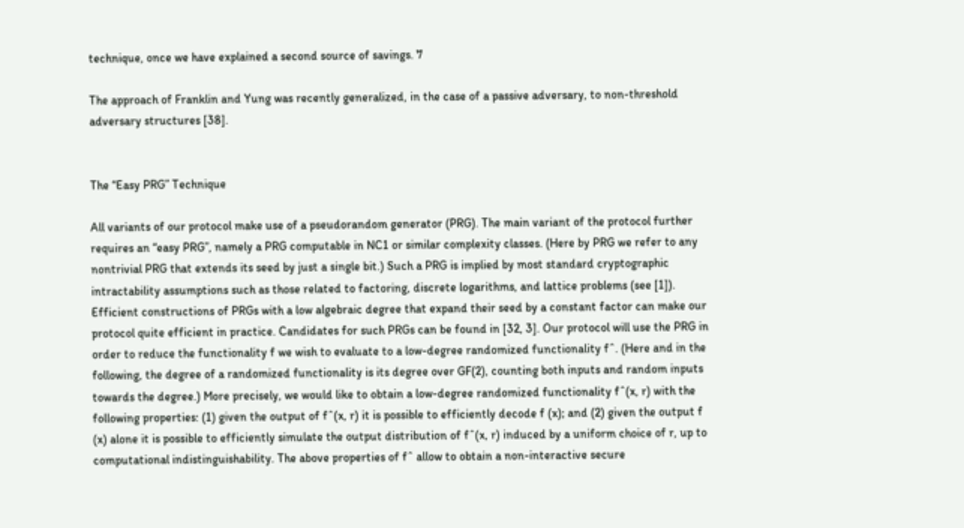technique, once we have explained a second source of savings. 7

The approach of Franklin and Yung was recently generalized, in the case of a passive adversary, to non-threshold adversary structures [38].


The “Easy PRG” Technique

All variants of our protocol make use of a pseudorandom generator (PRG). The main variant of the protocol further requires an “easy PRG”, namely a PRG computable in NC1 or similar complexity classes. (Here by PRG we refer to any nontrivial PRG that extends its seed by just a single bit.) Such a PRG is implied by most standard cryptographic intractability assumptions such as those related to factoring, discrete logarithms, and lattice problems (see [1]). Efficient constructions of PRGs with a low algebraic degree that expand their seed by a constant factor can make our protocol quite efficient in practice. Candidates for such PRGs can be found in [32, 3]. Our protocol will use the PRG in order to reduce the functionality f we wish to evaluate to a low-degree randomized functionality fˆ. (Here and in the following, the degree of a randomized functionality is its degree over GF(2), counting both inputs and random inputs towards the degree.) More precisely, we would like to obtain a low-degree randomized functionality fˆ(x, r) with the following properties: (1) given the output of fˆ(x, r) it is possible to efficiently decode f (x); and (2) given the output f (x) alone it is possible to efficiently simulate the output distribution of fˆ(x, r) induced by a uniform choice of r, up to computational indistinguishability. The above properties of fˆ allow to obtain a non-interactive secure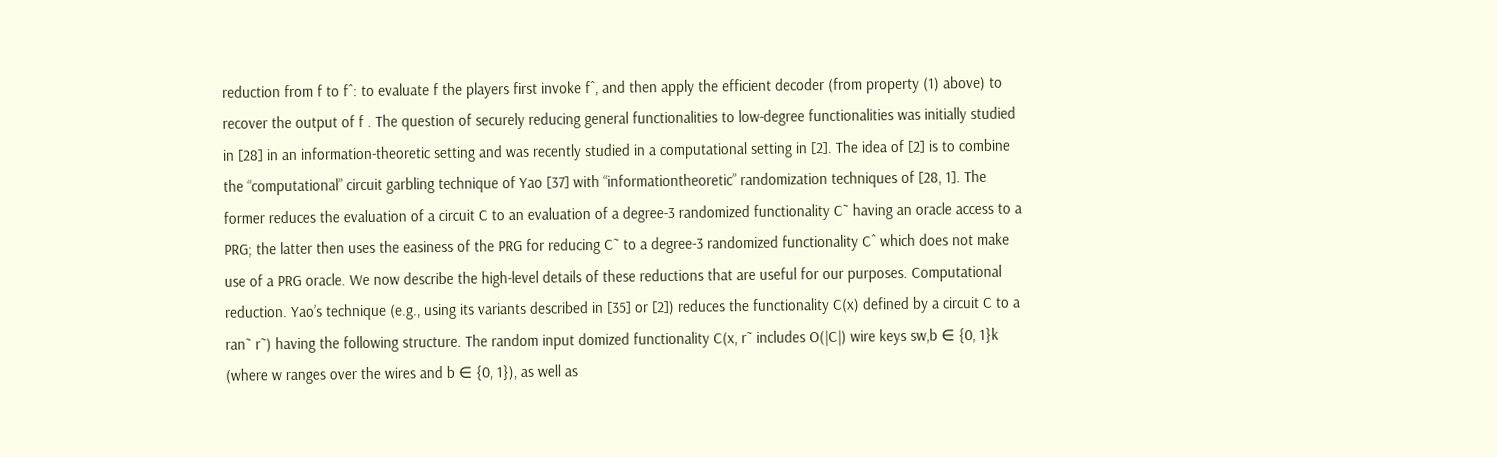reduction from f to fˆ: to evaluate f the players first invoke fˆ, and then apply the efficient decoder (from property (1) above) to recover the output of f . The question of securely reducing general functionalities to low-degree functionalities was initially studied in [28] in an information-theoretic setting and was recently studied in a computational setting in [2]. The idea of [2] is to combine the “computational” circuit garbling technique of Yao [37] with “informationtheoretic” randomization techniques of [28, 1]. The former reduces the evaluation of a circuit C to an evaluation of a degree-3 randomized functionality C˜ having an oracle access to a PRG; the latter then uses the easiness of the PRG for reducing C˜ to a degree-3 randomized functionality Cˆ which does not make use of a PRG oracle. We now describe the high-level details of these reductions that are useful for our purposes. Computational reduction. Yao’s technique (e.g., using its variants described in [35] or [2]) reduces the functionality C(x) defined by a circuit C to a ran˜ r˜) having the following structure. The random input domized functionality C(x, r˜ includes O(|C|) wire keys sw,b ∈ {0, 1}k (where w ranges over the wires and b ∈ {0, 1}), as well as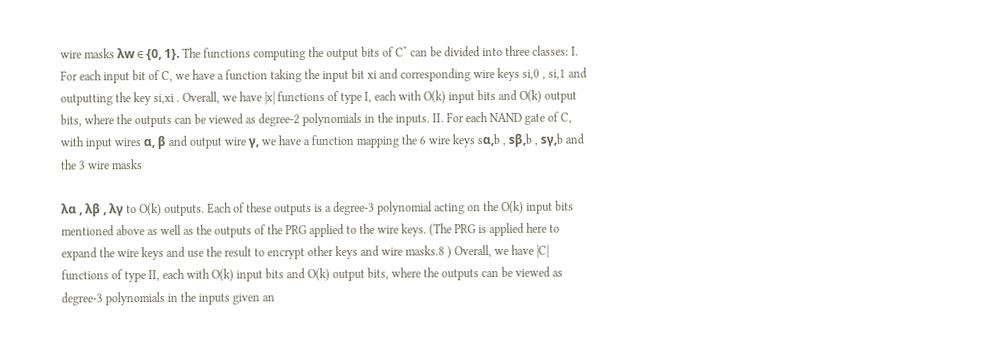wire masks λw ∈ {0, 1}. The functions computing the output bits of C˜ can be divided into three classes: I. For each input bit of C, we have a function taking the input bit xi and corresponding wire keys si,0 , si,1 and outputting the key si,xi . Overall, we have |x| functions of type I, each with O(k) input bits and O(k) output bits, where the outputs can be viewed as degree-2 polynomials in the inputs. II. For each NAND gate of C, with input wires α, β and output wire γ, we have a function mapping the 6 wire keys sα,b , sβ,b , sγ,b and the 3 wire masks

λα , λβ , λγ to O(k) outputs. Each of these outputs is a degree-3 polynomial acting on the O(k) input bits mentioned above as well as the outputs of the PRG applied to the wire keys. (The PRG is applied here to expand the wire keys and use the result to encrypt other keys and wire masks.8 ) Overall, we have |C| functions of type II, each with O(k) input bits and O(k) output bits, where the outputs can be viewed as degree-3 polynomials in the inputs given an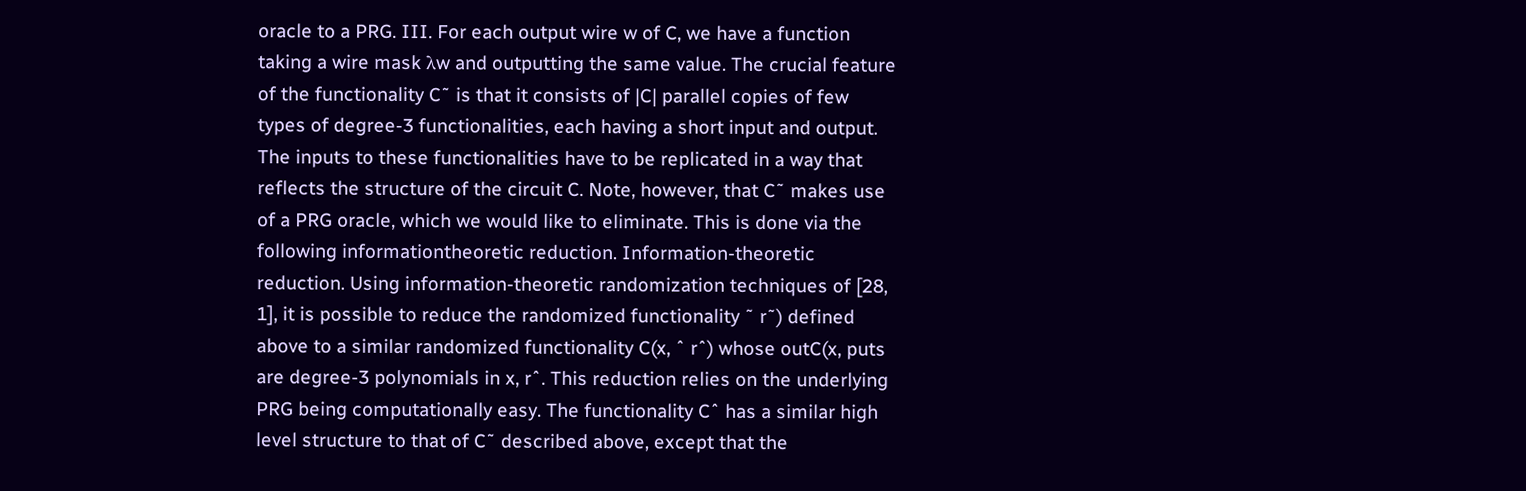oracle to a PRG. III. For each output wire w of C, we have a function taking a wire mask λw and outputting the same value. The crucial feature of the functionality C˜ is that it consists of |C| parallel copies of few types of degree-3 functionalities, each having a short input and output. The inputs to these functionalities have to be replicated in a way that reflects the structure of the circuit C. Note, however, that C˜ makes use of a PRG oracle, which we would like to eliminate. This is done via the following informationtheoretic reduction. Information-theoretic reduction. Using information-theoretic randomization techniques of [28, 1], it is possible to reduce the randomized functionality ˜ r˜) defined above to a similar randomized functionality C(x, ˆ rˆ) whose outC(x, puts are degree-3 polynomials in x, rˆ. This reduction relies on the underlying PRG being computationally easy. The functionality Cˆ has a similar high level structure to that of C˜ described above, except that the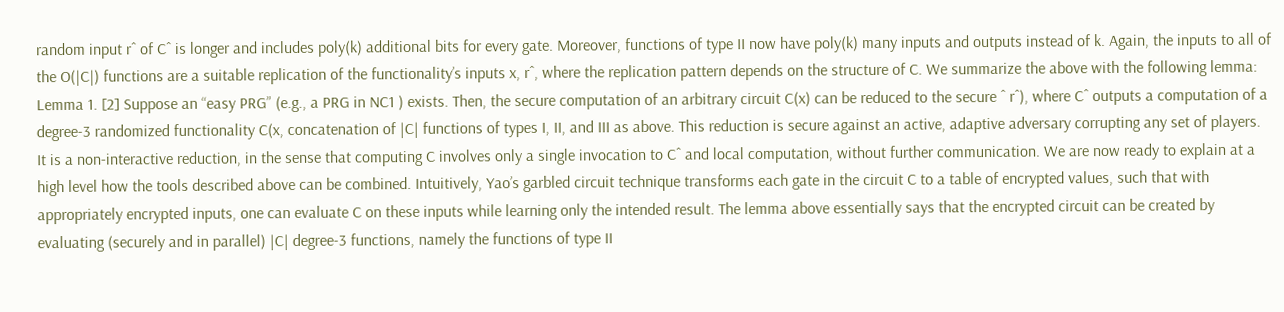random input rˆ of Cˆ is longer and includes poly(k) additional bits for every gate. Moreover, functions of type II now have poly(k) many inputs and outputs instead of k. Again, the inputs to all of the O(|C|) functions are a suitable replication of the functionality’s inputs x, rˆ, where the replication pattern depends on the structure of C. We summarize the above with the following lemma: Lemma 1. [2] Suppose an “easy PRG” (e.g., a PRG in NC1 ) exists. Then, the secure computation of an arbitrary circuit C(x) can be reduced to the secure ˆ rˆ), where Cˆ outputs a computation of a degree-3 randomized functionality C(x, concatenation of |C| functions of types I, II, and III as above. This reduction is secure against an active, adaptive adversary corrupting any set of players. It is a non-interactive reduction, in the sense that computing C involves only a single invocation to Cˆ and local computation, without further communication. We are now ready to explain at a high level how the tools described above can be combined. Intuitively, Yao’s garbled circuit technique transforms each gate in the circuit C to a table of encrypted values, such that with appropriately encrypted inputs, one can evaluate C on these inputs while learning only the intended result. The lemma above essentially says that the encrypted circuit can be created by evaluating (securely and in parallel) |C| degree-3 functions, namely the functions of type II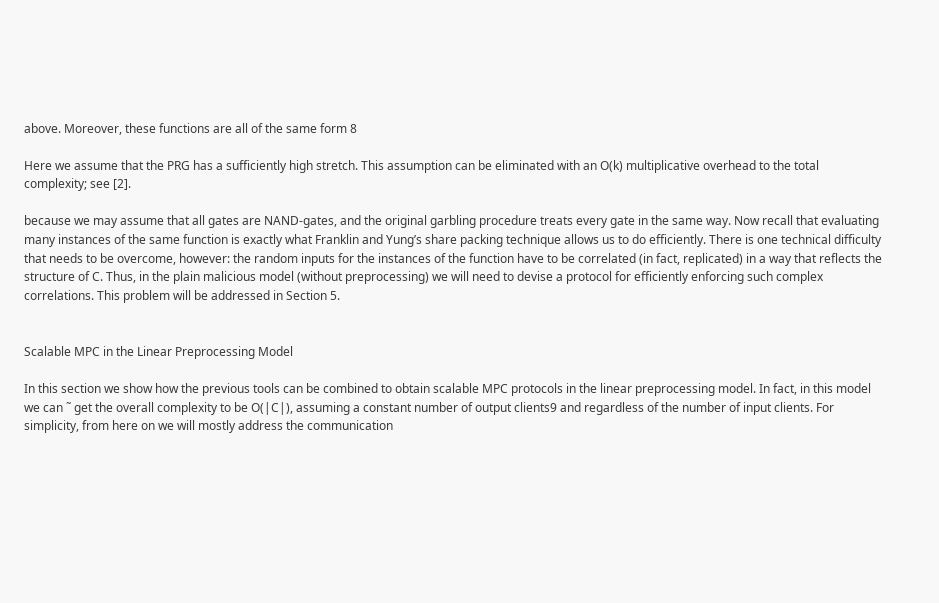above. Moreover, these functions are all of the same form 8

Here we assume that the PRG has a sufficiently high stretch. This assumption can be eliminated with an O(k) multiplicative overhead to the total complexity; see [2].

because we may assume that all gates are NAND-gates, and the original garbling procedure treats every gate in the same way. Now recall that evaluating many instances of the same function is exactly what Franklin and Yung’s share packing technique allows us to do efficiently. There is one technical difficulty that needs to be overcome, however: the random inputs for the instances of the function have to be correlated (in fact, replicated) in a way that reflects the structure of C. Thus, in the plain malicious model (without preprocessing) we will need to devise a protocol for efficiently enforcing such complex correlations. This problem will be addressed in Section 5.


Scalable MPC in the Linear Preprocessing Model

In this section we show how the previous tools can be combined to obtain scalable MPC protocols in the linear preprocessing model. In fact, in this model we can ˜ get the overall complexity to be O(|C|), assuming a constant number of output clients9 and regardless of the number of input clients. For simplicity, from here on we will mostly address the communication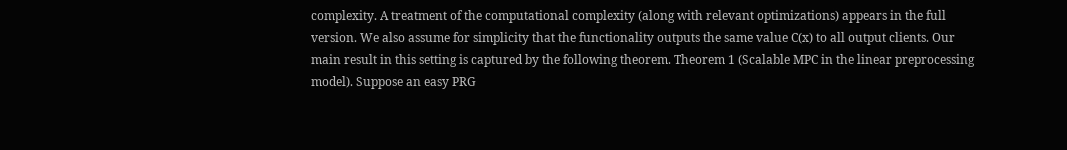complexity. A treatment of the computational complexity (along with relevant optimizations) appears in the full version. We also assume for simplicity that the functionality outputs the same value C(x) to all output clients. Our main result in this setting is captured by the following theorem. Theorem 1 (Scalable MPC in the linear preprocessing model). Suppose an easy PRG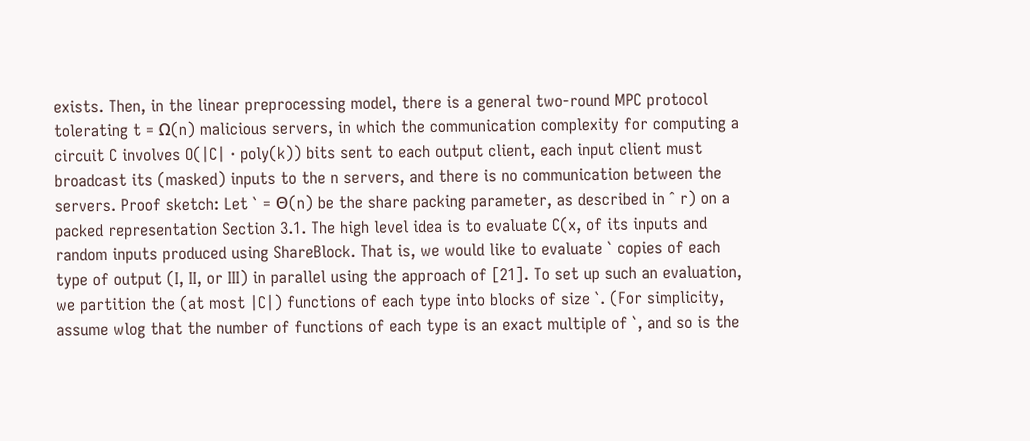exists. Then, in the linear preprocessing model, there is a general two-round MPC protocol tolerating t = Ω(n) malicious servers, in which the communication complexity for computing a circuit C involves O(|C| · poly(k)) bits sent to each output client, each input client must broadcast its (masked) inputs to the n servers, and there is no communication between the servers. Proof sketch: Let ` = Θ(n) be the share packing parameter, as described in ˆ r) on a packed representation Section 3.1. The high level idea is to evaluate C(x, of its inputs and random inputs produced using ShareBlock. That is, we would like to evaluate ` copies of each type of output (I, II, or III) in parallel using the approach of [21]. To set up such an evaluation, we partition the (at most |C|) functions of each type into blocks of size `. (For simplicity, assume wlog that the number of functions of each type is an exact multiple of `, and so is the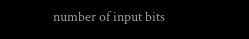number of input bits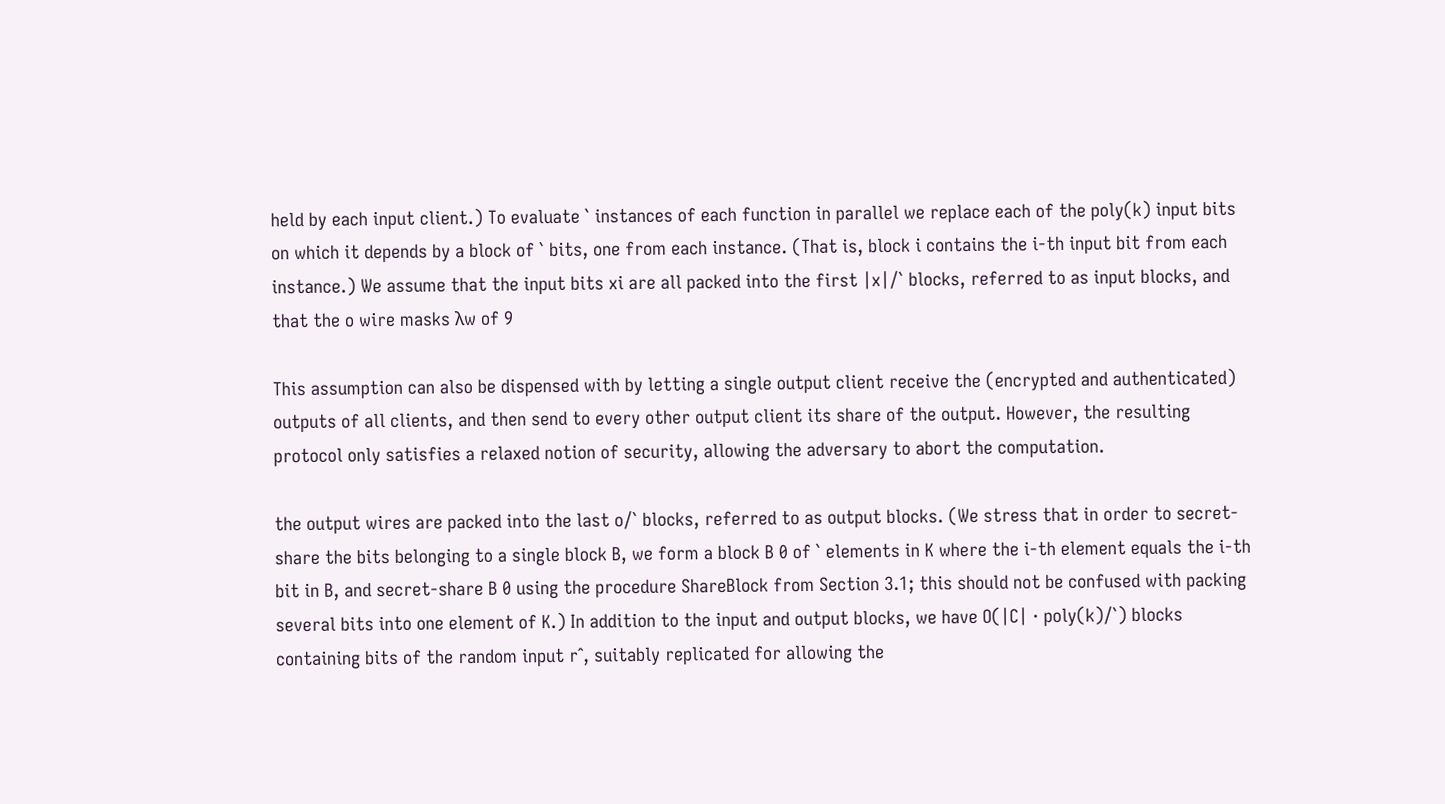held by each input client.) To evaluate ` instances of each function in parallel we replace each of the poly(k) input bits on which it depends by a block of ` bits, one from each instance. (That is, block i contains the i-th input bit from each instance.) We assume that the input bits xi are all packed into the first |x|/` blocks, referred to as input blocks, and that the o wire masks λw of 9

This assumption can also be dispensed with by letting a single output client receive the (encrypted and authenticated) outputs of all clients, and then send to every other output client its share of the output. However, the resulting protocol only satisfies a relaxed notion of security, allowing the adversary to abort the computation.

the output wires are packed into the last o/` blocks, referred to as output blocks. (We stress that in order to secret-share the bits belonging to a single block B, we form a block B 0 of ` elements in K where the i-th element equals the i-th bit in B, and secret-share B 0 using the procedure ShareBlock from Section 3.1; this should not be confused with packing several bits into one element of K.) In addition to the input and output blocks, we have O(|C| · poly(k)/`) blocks containing bits of the random input rˆ, suitably replicated for allowing the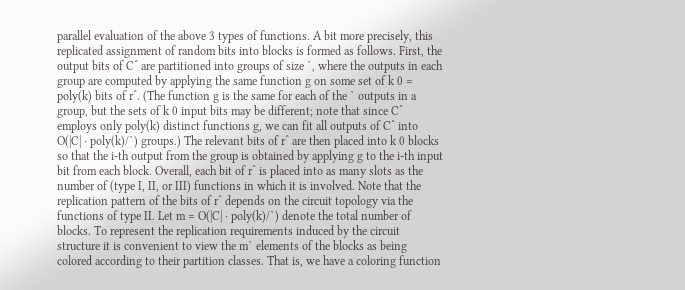parallel evaluation of the above 3 types of functions. A bit more precisely, this replicated assignment of random bits into blocks is formed as follows. First, the output bits of Cˆ are partitioned into groups of size `, where the outputs in each group are computed by applying the same function g on some set of k 0 = poly(k) bits of rˆ. (The function g is the same for each of the ` outputs in a group, but the sets of k 0 input bits may be different; note that since Cˆ employs only poly(k) distinct functions g, we can fit all outputs of Cˆ into O(|C| · poly(k)/`) groups.) The relevant bits of rˆ are then placed into k 0 blocks so that the i-th output from the group is obtained by applying g to the i-th input bit from each block. Overall, each bit of rˆ is placed into as many slots as the number of (type I, II, or III) functions in which it is involved. Note that the replication pattern of the bits of rˆ depends on the circuit topology via the functions of type II. Let m = O(|C| · poly(k)/`) denote the total number of blocks. To represent the replication requirements induced by the circuit structure it is convenient to view the m` elements of the blocks as being colored according to their partition classes. That is, we have a coloring function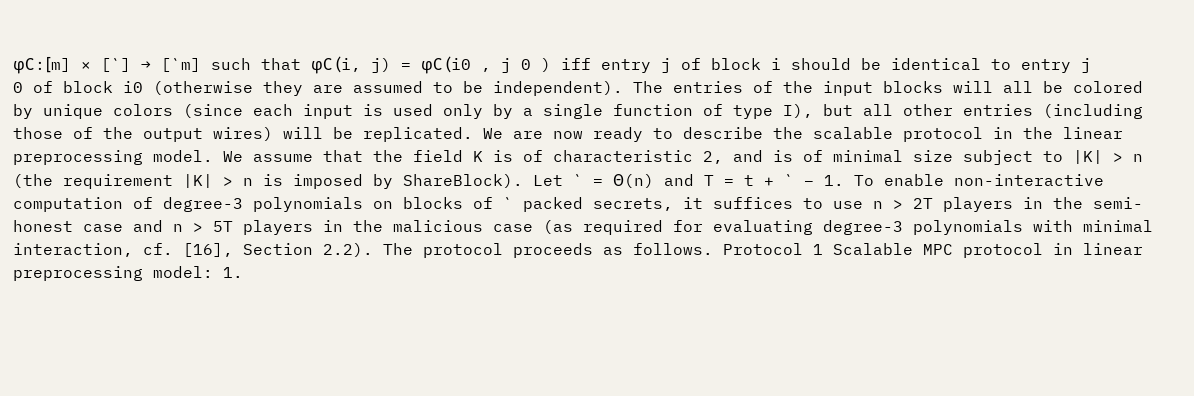φC : [m] × [`] → [`m] such that φC (i, j) = φC (i0 , j 0 ) iff entry j of block i should be identical to entry j 0 of block i0 (otherwise they are assumed to be independent). The entries of the input blocks will all be colored by unique colors (since each input is used only by a single function of type I), but all other entries (including those of the output wires) will be replicated. We are now ready to describe the scalable protocol in the linear preprocessing model. We assume that the field K is of characteristic 2, and is of minimal size subject to |K| > n (the requirement |K| > n is imposed by ShareBlock). Let ` = Θ(n) and T = t + ` − 1. To enable non-interactive computation of degree-3 polynomials on blocks of ` packed secrets, it suffices to use n > 2T players in the semi-honest case and n > 5T players in the malicious case (as required for evaluating degree-3 polynomials with minimal interaction, cf. [16], Section 2.2). The protocol proceeds as follows. Protocol 1 Scalable MPC protocol in linear preprocessing model: 1.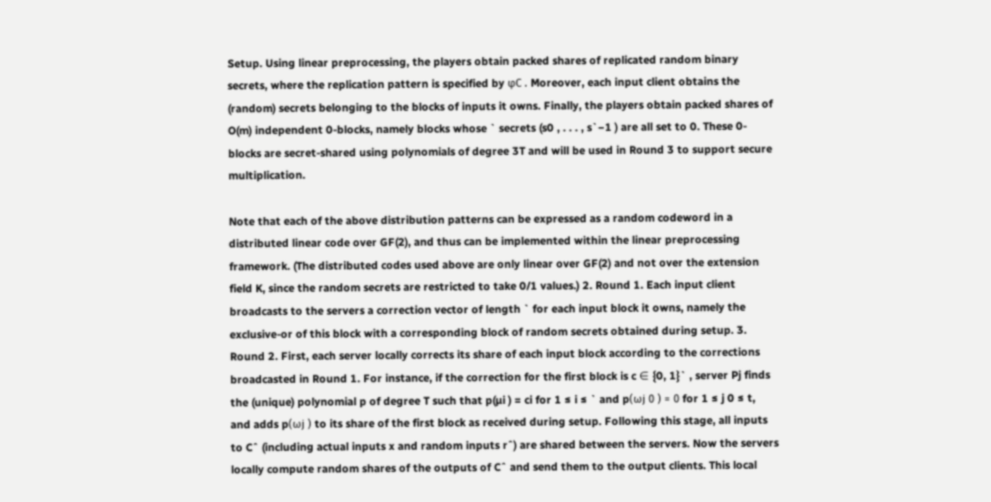Setup. Using linear preprocessing, the players obtain packed shares of replicated random binary secrets, where the replication pattern is specified by φC . Moreover, each input client obtains the (random) secrets belonging to the blocks of inputs it owns. Finally, the players obtain packed shares of O(m) independent 0-blocks, namely blocks whose ` secrets (s0 , . . . , s`−1 ) are all set to 0. These 0-blocks are secret-shared using polynomials of degree 3T and will be used in Round 3 to support secure multiplication.

Note that each of the above distribution patterns can be expressed as a random codeword in a distributed linear code over GF(2), and thus can be implemented within the linear preprocessing framework. (The distributed codes used above are only linear over GF(2) and not over the extension field K, since the random secrets are restricted to take 0/1 values.) 2. Round 1. Each input client broadcasts to the servers a correction vector of length ` for each input block it owns, namely the exclusive-or of this block with a corresponding block of random secrets obtained during setup. 3. Round 2. First, each server locally corrects its share of each input block according to the corrections broadcasted in Round 1. For instance, if the correction for the first block is c ∈ {0, 1}` , server Pj finds the (unique) polynomial p of degree T such that p(µi ) = ci for 1 ≤ i ≤ ` and p(ωj 0 ) = 0 for 1 ≤ j 0 ≤ t, and adds p(ωj ) to its share of the first block as received during setup. Following this stage, all inputs to Cˆ (including actual inputs x and random inputs rˆ) are shared between the servers. Now the servers locally compute random shares of the outputs of Cˆ and send them to the output clients. This local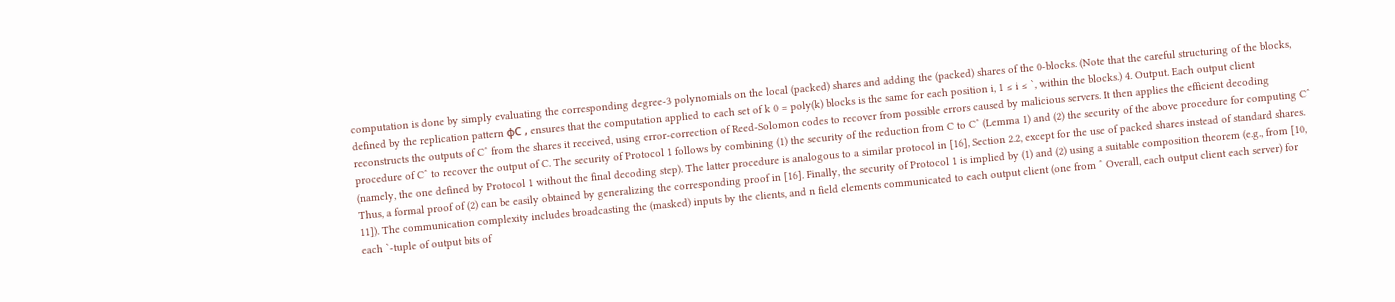computation is done by simply evaluating the corresponding degree-3 polynomials on the local (packed) shares and adding the (packed) shares of the 0-blocks. (Note that the careful structuring of the blocks, defined by the replication pattern φC , ensures that the computation applied to each set of k 0 = poly(k) blocks is the same for each position i, 1 ≤ i ≤ `, within the blocks.) 4. Output. Each output client reconstructs the outputs of Cˆ from the shares it received, using error-correction of Reed-Solomon codes to recover from possible errors caused by malicious servers. It then applies the efficient decoding procedure of Cˆ to recover the output of C. The security of Protocol 1 follows by combining (1) the security of the reduction from C to Cˆ (Lemma 1) and (2) the security of the above procedure for computing Cˆ (namely, the one defined by Protocol 1 without the final decoding step). The latter procedure is analogous to a similar protocol in [16], Section 2.2, except for the use of packed shares instead of standard shares. Thus, a formal proof of (2) can be easily obtained by generalizing the corresponding proof in [16]. Finally, the security of Protocol 1 is implied by (1) and (2) using a suitable composition theorem (e.g., from [10, 11]). The communication complexity includes broadcasting the (masked) inputs by the clients, and n field elements communicated to each output client (one from ˆ Overall, each output client each server) for each `-tuple of output bits of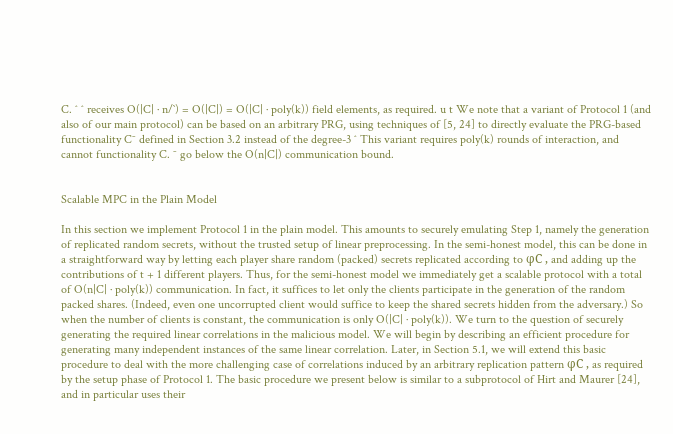C. ˆ ˆ receives O(|C| · n/`) = O(|C|) = O(|C| · poly(k)) field elements, as required. u t We note that a variant of Protocol 1 (and also of our main protocol) can be based on an arbitrary PRG, using techniques of [5, 24] to directly evaluate the PRG-based functionality C˜ defined in Section 3.2 instead of the degree-3 ˆ This variant requires poly(k) rounds of interaction, and cannot functionality C. ˜ go below the O(n|C|) communication bound.


Scalable MPC in the Plain Model

In this section we implement Protocol 1 in the plain model. This amounts to securely emulating Step 1, namely the generation of replicated random secrets, without the trusted setup of linear preprocessing. In the semi-honest model, this can be done in a straightforward way by letting each player share random (packed) secrets replicated according to φC , and adding up the contributions of t + 1 different players. Thus, for the semi-honest model we immediately get a scalable protocol with a total of O(n|C| · poly(k)) communication. In fact, it suffices to let only the clients participate in the generation of the random packed shares. (Indeed, even one uncorrupted client would suffice to keep the shared secrets hidden from the adversary.) So when the number of clients is constant, the communication is only O(|C| · poly(k)). We turn to the question of securely generating the required linear correlations in the malicious model. We will begin by describing an efficient procedure for generating many independent instances of the same linear correlation. Later, in Section 5.1, we will extend this basic procedure to deal with the more challenging case of correlations induced by an arbitrary replication pattern φC , as required by the setup phase of Protocol 1. The basic procedure we present below is similar to a subprotocol of Hirt and Maurer [24], and in particular uses their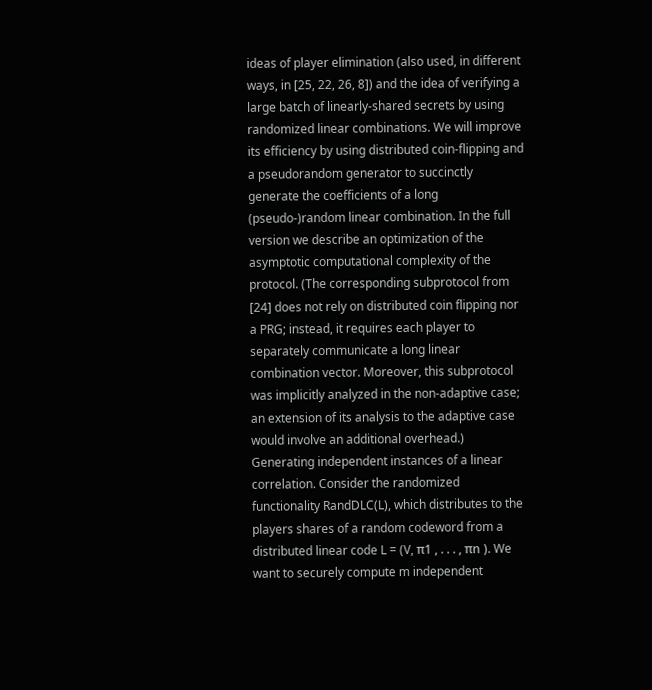ideas of player elimination (also used, in different ways, in [25, 22, 26, 8]) and the idea of verifying a large batch of linearly-shared secrets by using randomized linear combinations. We will improve its efficiency by using distributed coin-flipping and a pseudorandom generator to succinctly generate the coefficients of a long (pseudo-)random linear combination. In the full version we describe an optimization of the asymptotic computational complexity of the protocol. (The corresponding subprotocol from [24] does not rely on distributed coin flipping nor a PRG; instead, it requires each player to separately communicate a long linear combination vector. Moreover, this subprotocol was implicitly analyzed in the non-adaptive case; an extension of its analysis to the adaptive case would involve an additional overhead.) Generating independent instances of a linear correlation. Consider the randomized functionality RandDLC(L), which distributes to the players shares of a random codeword from a distributed linear code L = (V, π1 , . . . , πn ). We want to securely compute m independent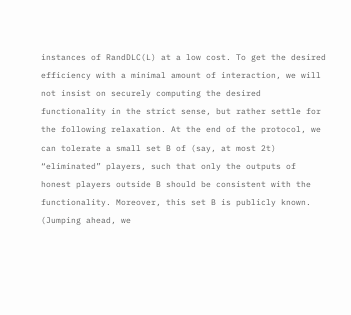instances of RandDLC(L) at a low cost. To get the desired efficiency with a minimal amount of interaction, we will not insist on securely computing the desired functionality in the strict sense, but rather settle for the following relaxation. At the end of the protocol, we can tolerate a small set B of (say, at most 2t) “eliminated” players, such that only the outputs of honest players outside B should be consistent with the functionality. Moreover, this set B is publicly known. (Jumping ahead, we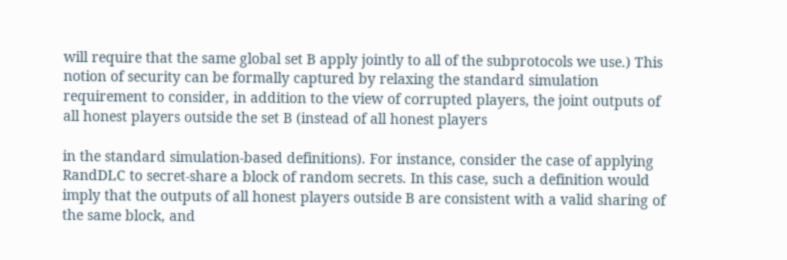will require that the same global set B apply jointly to all of the subprotocols we use.) This notion of security can be formally captured by relaxing the standard simulation requirement to consider, in addition to the view of corrupted players, the joint outputs of all honest players outside the set B (instead of all honest players

in the standard simulation-based definitions). For instance, consider the case of applying RandDLC to secret-share a block of random secrets. In this case, such a definition would imply that the outputs of all honest players outside B are consistent with a valid sharing of the same block, and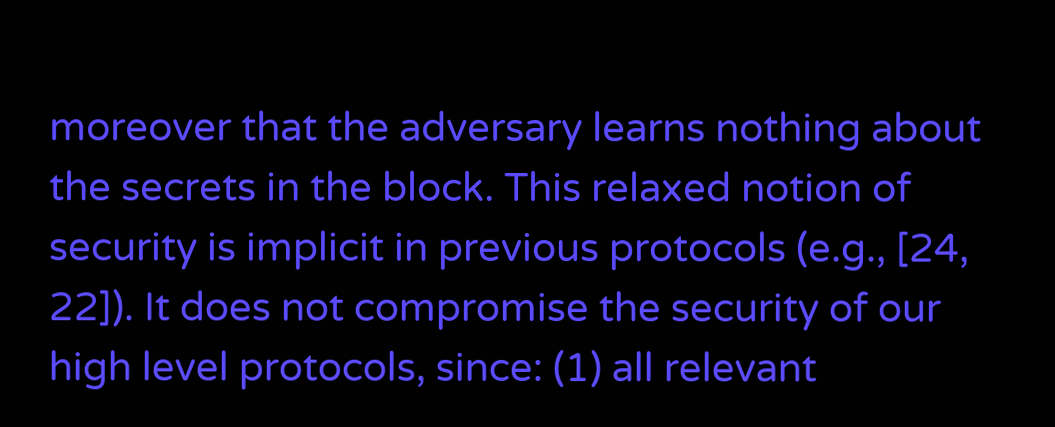moreover that the adversary learns nothing about the secrets in the block. This relaxed notion of security is implicit in previous protocols (e.g., [24, 22]). It does not compromise the security of our high level protocols, since: (1) all relevant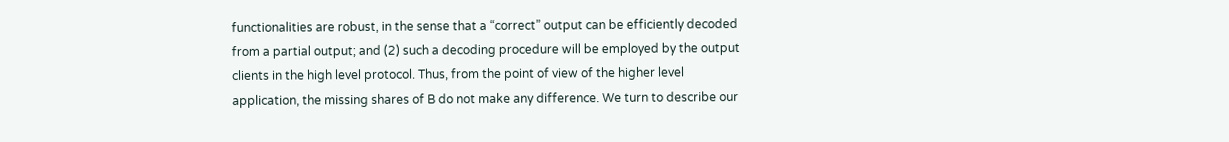functionalities are robust, in the sense that a “correct” output can be efficiently decoded from a partial output; and (2) such a decoding procedure will be employed by the output clients in the high level protocol. Thus, from the point of view of the higher level application, the missing shares of B do not make any difference. We turn to describe our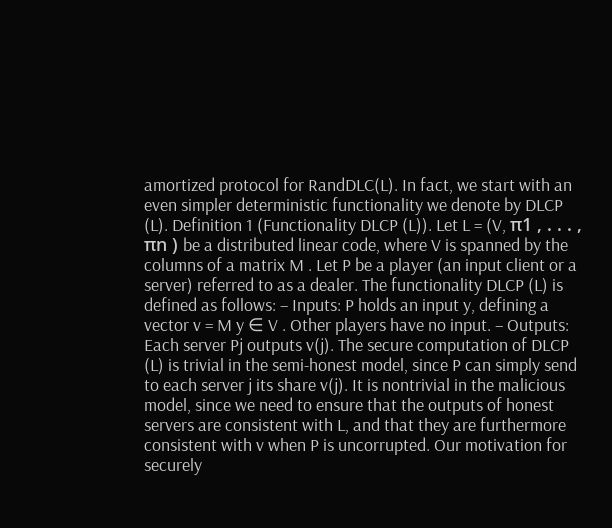amortized protocol for RandDLC(L). In fact, we start with an even simpler deterministic functionality we denote by DLCP (L). Definition 1 (Functionality DLCP (L)). Let L = (V, π1 , . . . , πn ) be a distributed linear code, where V is spanned by the columns of a matrix M . Let P be a player (an input client or a server) referred to as a dealer. The functionality DLCP (L) is defined as follows: – Inputs: P holds an input y, defining a vector v = M y ∈ V . Other players have no input. – Outputs: Each server Pj outputs v(j). The secure computation of DLCP (L) is trivial in the semi-honest model, since P can simply send to each server j its share v(j). It is nontrivial in the malicious model, since we need to ensure that the outputs of honest servers are consistent with L, and that they are furthermore consistent with v when P is uncorrupted. Our motivation for securely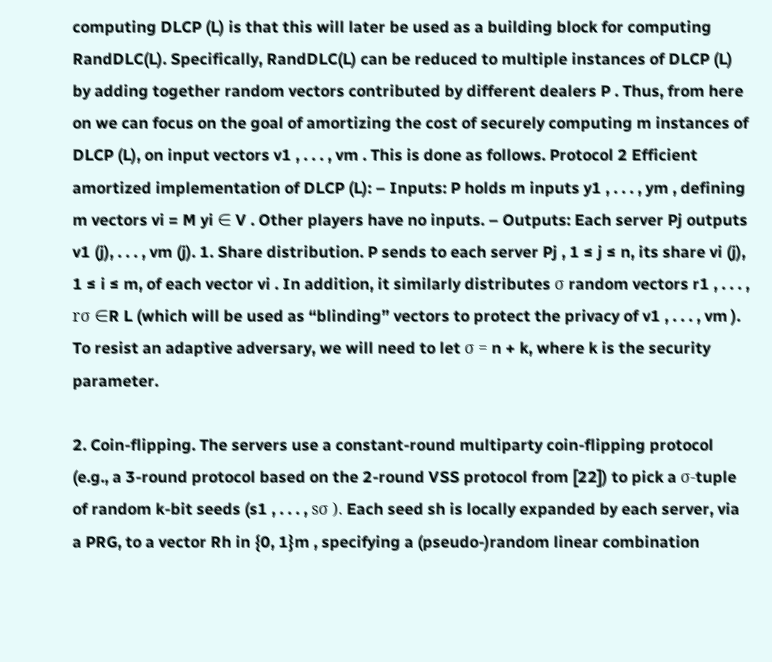computing DLCP (L) is that this will later be used as a building block for computing RandDLC(L). Specifically, RandDLC(L) can be reduced to multiple instances of DLCP (L) by adding together random vectors contributed by different dealers P . Thus, from here on we can focus on the goal of amortizing the cost of securely computing m instances of DLCP (L), on input vectors v1 , . . . , vm . This is done as follows. Protocol 2 Efficient amortized implementation of DLCP (L): – Inputs: P holds m inputs y1 , . . . , ym , defining m vectors vi = M yi ∈ V . Other players have no inputs. – Outputs: Each server Pj outputs v1 (j), . . . , vm (j). 1. Share distribution. P sends to each server Pj , 1 ≤ j ≤ n, its share vi (j), 1 ≤ i ≤ m, of each vector vi . In addition, it similarly distributes σ random vectors r1 , . . . , rσ ∈R L (which will be used as “blinding” vectors to protect the privacy of v1 , . . . , vm ). To resist an adaptive adversary, we will need to let σ = n + k, where k is the security parameter.

2. Coin-flipping. The servers use a constant-round multiparty coin-flipping protocol (e.g., a 3-round protocol based on the 2-round VSS protocol from [22]) to pick a σ-tuple of random k-bit seeds (s1 , . . . , sσ ). Each seed sh is locally expanded by each server, via a PRG, to a vector Rh in {0, 1}m , specifying a (pseudo-)random linear combination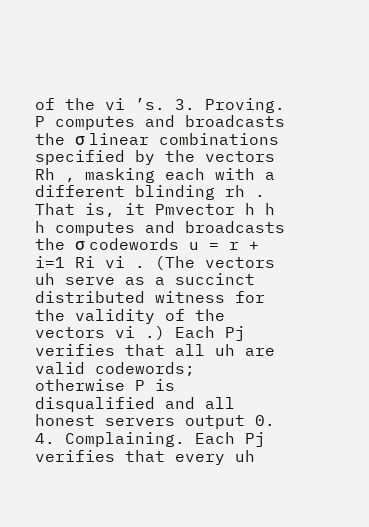of the vi ’s. 3. Proving. P computes and broadcasts the σ linear combinations specified by the vectors Rh , masking each with a different blinding rh . That is, it Pmvector h h h computes and broadcasts the σ codewords u = r + i=1 Ri vi . (The vectors uh serve as a succinct distributed witness for the validity of the vectors vi .) Each Pj verifies that all uh are valid codewords; otherwise P is disqualified and all honest servers output 0. 4. Complaining. Each Pj verifies that every uh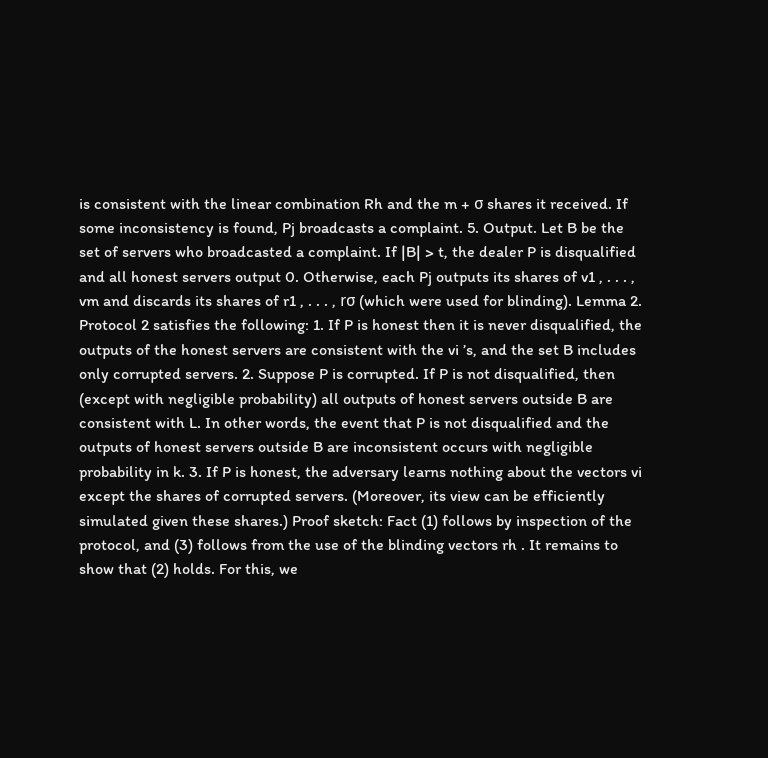is consistent with the linear combination Rh and the m + σ shares it received. If some inconsistency is found, Pj broadcasts a complaint. 5. Output. Let B be the set of servers who broadcasted a complaint. If |B| > t, the dealer P is disqualified and all honest servers output 0. Otherwise, each Pj outputs its shares of v1 , . . . , vm and discards its shares of r1 , . . . , rσ (which were used for blinding). Lemma 2. Protocol 2 satisfies the following: 1. If P is honest then it is never disqualified, the outputs of the honest servers are consistent with the vi ’s, and the set B includes only corrupted servers. 2. Suppose P is corrupted. If P is not disqualified, then (except with negligible probability) all outputs of honest servers outside B are consistent with L. In other words, the event that P is not disqualified and the outputs of honest servers outside B are inconsistent occurs with negligible probability in k. 3. If P is honest, the adversary learns nothing about the vectors vi except the shares of corrupted servers. (Moreover, its view can be efficiently simulated given these shares.) Proof sketch: Fact (1) follows by inspection of the protocol, and (3) follows from the use of the blinding vectors rh . It remains to show that (2) holds. For this, we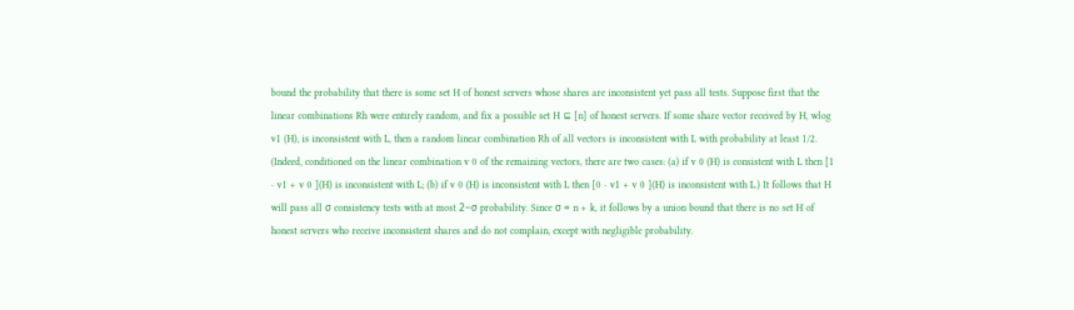bound the probability that there is some set H of honest servers whose shares are inconsistent yet pass all tests. Suppose first that the linear combinations Rh were entirely random, and fix a possible set H ⊆ [n] of honest servers. If some share vector received by H, wlog v1 (H), is inconsistent with L, then a random linear combination Rh of all vectors is inconsistent with L with probability at least 1/2. (Indeed, conditioned on the linear combination v 0 of the remaining vectors, there are two cases: (a) if v 0 (H) is consistent with L then [1 · v1 + v 0 ](H) is inconsistent with L; (b) if v 0 (H) is inconsistent with L then [0 · v1 + v 0 ](H) is inconsistent with L.) It follows that H will pass all σ consistency tests with at most 2−σ probability. Since σ = n + k, it follows by a union bound that there is no set H of honest servers who receive inconsistent shares and do not complain, except with negligible probability.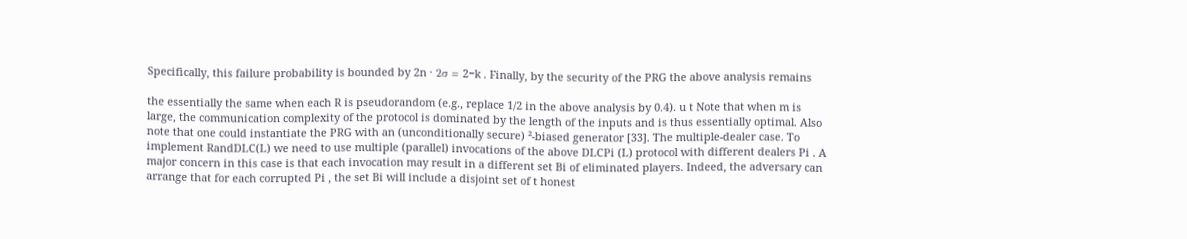Specifically, this failure probability is bounded by 2n · 2σ = 2−k . Finally, by the security of the PRG the above analysis remains

the essentially the same when each R is pseudorandom (e.g., replace 1/2 in the above analysis by 0.4). u t Note that when m is large, the communication complexity of the protocol is dominated by the length of the inputs and is thus essentially optimal. Also note that one could instantiate the PRG with an (unconditionally secure) ²-biased generator [33]. The multiple-dealer case. To implement RandDLC(L) we need to use multiple (parallel) invocations of the above DLCPi (L) protocol with different dealers Pi . A major concern in this case is that each invocation may result in a different set Bi of eliminated players. Indeed, the adversary can arrange that for each corrupted Pi , the set Bi will include a disjoint set of t honest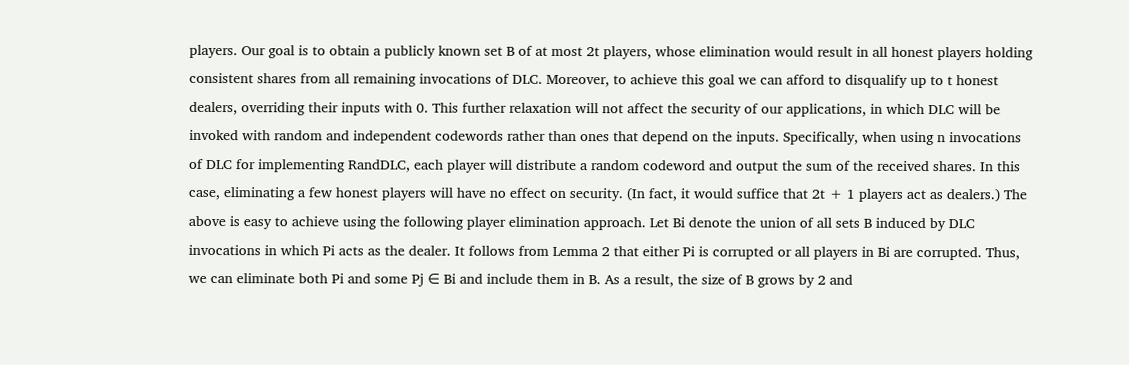players. Our goal is to obtain a publicly known set B of at most 2t players, whose elimination would result in all honest players holding consistent shares from all remaining invocations of DLC. Moreover, to achieve this goal we can afford to disqualify up to t honest dealers, overriding their inputs with 0. This further relaxation will not affect the security of our applications, in which DLC will be invoked with random and independent codewords rather than ones that depend on the inputs. Specifically, when using n invocations of DLC for implementing RandDLC, each player will distribute a random codeword and output the sum of the received shares. In this case, eliminating a few honest players will have no effect on security. (In fact, it would suffice that 2t + 1 players act as dealers.) The above is easy to achieve using the following player elimination approach. Let Bi denote the union of all sets B induced by DLC invocations in which Pi acts as the dealer. It follows from Lemma 2 that either Pi is corrupted or all players in Bi are corrupted. Thus, we can eliminate both Pi and some Pj ∈ Bi and include them in B. As a result, the size of B grows by 2 and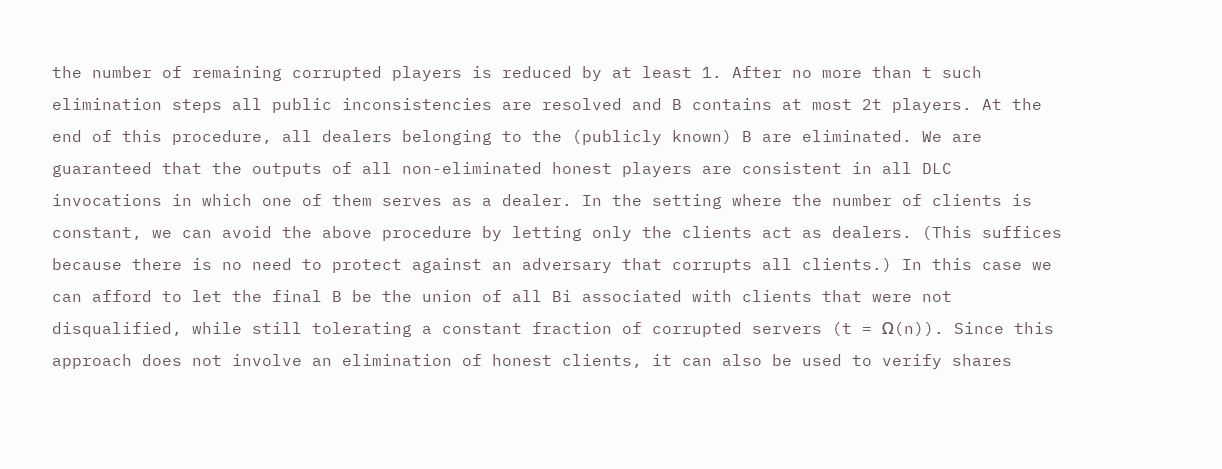the number of remaining corrupted players is reduced by at least 1. After no more than t such elimination steps all public inconsistencies are resolved and B contains at most 2t players. At the end of this procedure, all dealers belonging to the (publicly known) B are eliminated. We are guaranteed that the outputs of all non-eliminated honest players are consistent in all DLC invocations in which one of them serves as a dealer. In the setting where the number of clients is constant, we can avoid the above procedure by letting only the clients act as dealers. (This suffices because there is no need to protect against an adversary that corrupts all clients.) In this case we can afford to let the final B be the union of all Bi associated with clients that were not disqualified, while still tolerating a constant fraction of corrupted servers (t = Ω(n)). Since this approach does not involve an elimination of honest clients, it can also be used to verify shares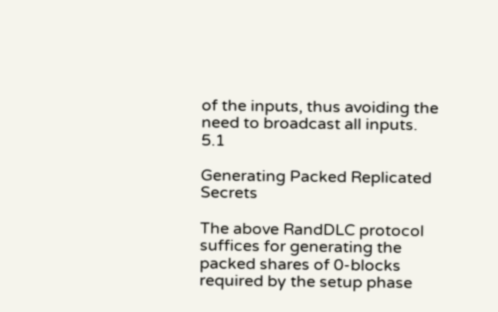of the inputs, thus avoiding the need to broadcast all inputs. 5.1

Generating Packed Replicated Secrets

The above RandDLC protocol suffices for generating the packed shares of 0-blocks required by the setup phase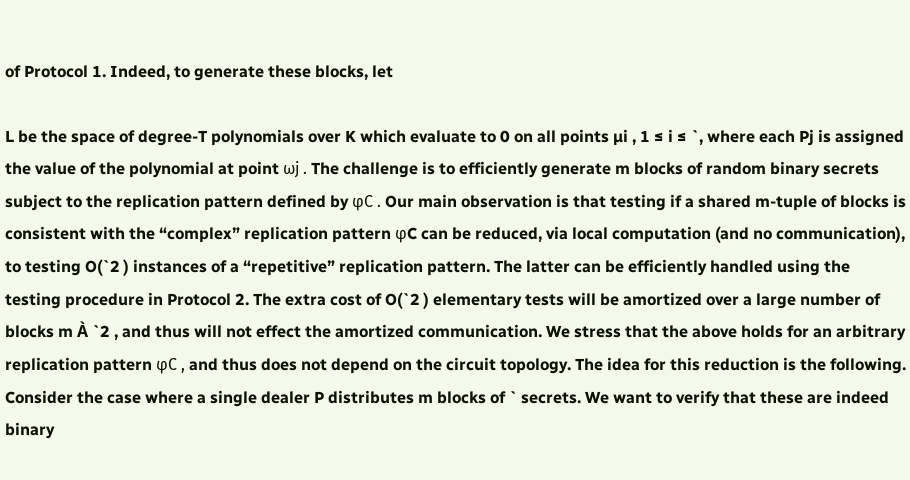of Protocol 1. Indeed, to generate these blocks, let

L be the space of degree-T polynomials over K which evaluate to 0 on all points µi , 1 ≤ i ≤ `, where each Pj is assigned the value of the polynomial at point ωj . The challenge is to efficiently generate m blocks of random binary secrets subject to the replication pattern defined by φC . Our main observation is that testing if a shared m-tuple of blocks is consistent with the “complex” replication pattern φC can be reduced, via local computation (and no communication), to testing O(`2 ) instances of a “repetitive” replication pattern. The latter can be efficiently handled using the testing procedure in Protocol 2. The extra cost of O(`2 ) elementary tests will be amortized over a large number of blocks m À `2 , and thus will not effect the amortized communication. We stress that the above holds for an arbitrary replication pattern φC , and thus does not depend on the circuit topology. The idea for this reduction is the following. Consider the case where a single dealer P distributes m blocks of ` secrets. We want to verify that these are indeed binary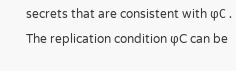secrets that are consistent with φC . The replication condition φC can be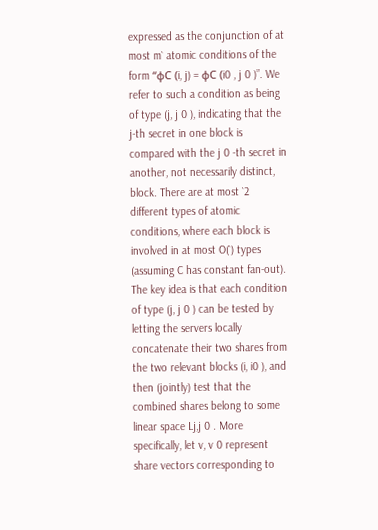expressed as the conjunction of at most m` atomic conditions of the form “φC (i, j) = φC (i0 , j 0 )”. We refer to such a condition as being of type (j, j 0 ), indicating that the j-th secret in one block is compared with the j 0 -th secret in another, not necessarily distinct, block. There are at most `2 different types of atomic conditions, where each block is involved in at most O(`) types (assuming C has constant fan-out). The key idea is that each condition of type (j, j 0 ) can be tested by letting the servers locally concatenate their two shares from the two relevant blocks (i, i0 ), and then (jointly) test that the combined shares belong to some linear space Lj,j 0 . More specifically, let v, v 0 represent share vectors corresponding to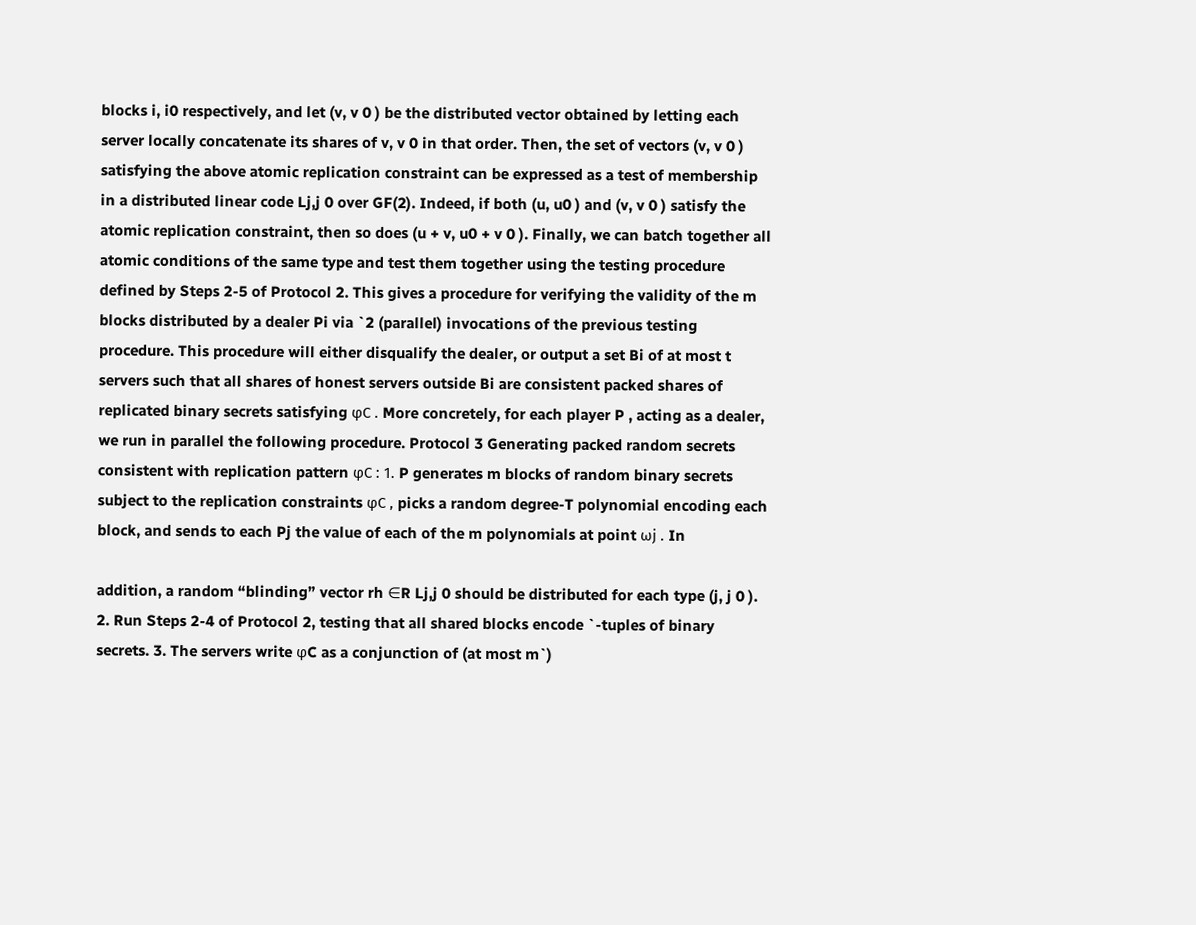blocks i, i0 respectively, and let (v, v 0 ) be the distributed vector obtained by letting each server locally concatenate its shares of v, v 0 in that order. Then, the set of vectors (v, v 0 ) satisfying the above atomic replication constraint can be expressed as a test of membership in a distributed linear code Lj,j 0 over GF(2). Indeed, if both (u, u0 ) and (v, v 0 ) satisfy the atomic replication constraint, then so does (u + v, u0 + v 0 ). Finally, we can batch together all atomic conditions of the same type and test them together using the testing procedure defined by Steps 2-5 of Protocol 2. This gives a procedure for verifying the validity of the m blocks distributed by a dealer Pi via `2 (parallel) invocations of the previous testing procedure. This procedure will either disqualify the dealer, or output a set Bi of at most t servers such that all shares of honest servers outside Bi are consistent packed shares of replicated binary secrets satisfying φC . More concretely, for each player P , acting as a dealer, we run in parallel the following procedure. Protocol 3 Generating packed random secrets consistent with replication pattern φC : 1. P generates m blocks of random binary secrets subject to the replication constraints φC , picks a random degree-T polynomial encoding each block, and sends to each Pj the value of each of the m polynomials at point ωj . In

addition, a random “blinding” vector rh ∈R Lj,j 0 should be distributed for each type (j, j 0 ). 2. Run Steps 2-4 of Protocol 2, testing that all shared blocks encode `-tuples of binary secrets. 3. The servers write φC as a conjunction of (at most m`)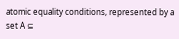atomic equality conditions, represented by a set A ⊆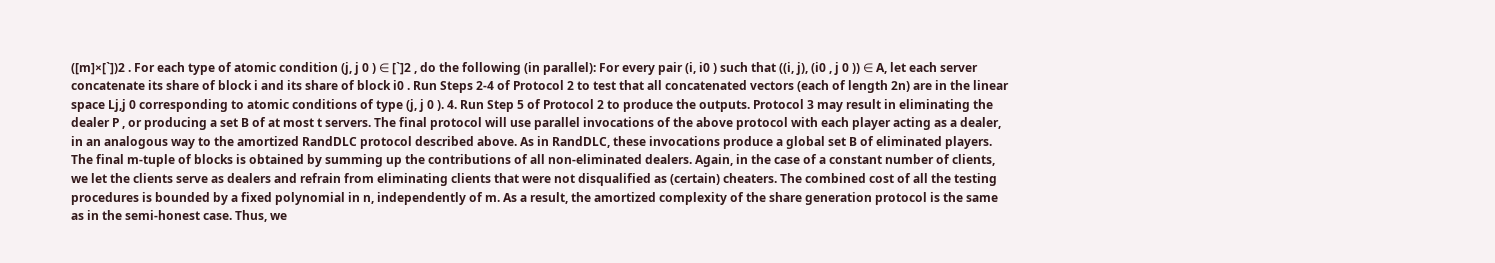([m]×[`])2 . For each type of atomic condition (j, j 0 ) ∈ [`]2 , do the following (in parallel): For every pair (i, i0 ) such that ((i, j), (i0 , j 0 )) ∈ A, let each server concatenate its share of block i and its share of block i0 . Run Steps 2-4 of Protocol 2 to test that all concatenated vectors (each of length 2n) are in the linear space Lj,j 0 corresponding to atomic conditions of type (j, j 0 ). 4. Run Step 5 of Protocol 2 to produce the outputs. Protocol 3 may result in eliminating the dealer P , or producing a set B of at most t servers. The final protocol will use parallel invocations of the above protocol with each player acting as a dealer, in an analogous way to the amortized RandDLC protocol described above. As in RandDLC, these invocations produce a global set B of eliminated players. The final m-tuple of blocks is obtained by summing up the contributions of all non-eliminated dealers. Again, in the case of a constant number of clients, we let the clients serve as dealers and refrain from eliminating clients that were not disqualified as (certain) cheaters. The combined cost of all the testing procedures is bounded by a fixed polynomial in n, independently of m. As a result, the amortized complexity of the share generation protocol is the same as in the semi-honest case. Thus, we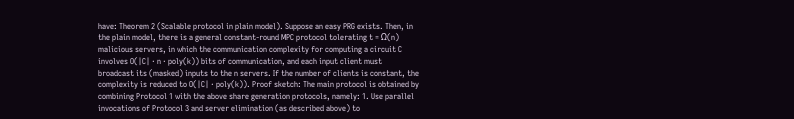have: Theorem 2 (Scalable protocol in plain model). Suppose an easy PRG exists. Then, in the plain model, there is a general constant-round MPC protocol tolerating t = Ω(n) malicious servers, in which the communication complexity for computing a circuit C involves O(|C| · n · poly(k)) bits of communication, and each input client must broadcast its (masked) inputs to the n servers. If the number of clients is constant, the complexity is reduced to O(|C| · poly(k)). Proof sketch: The main protocol is obtained by combining Protocol 1 with the above share generation protocols, namely: 1. Use parallel invocations of Protocol 3 and server elimination (as described above) to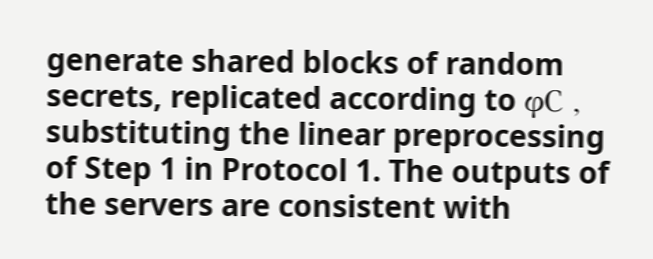generate shared blocks of random secrets, replicated according to φC , substituting the linear preprocessing of Step 1 in Protocol 1. The outputs of the servers are consistent with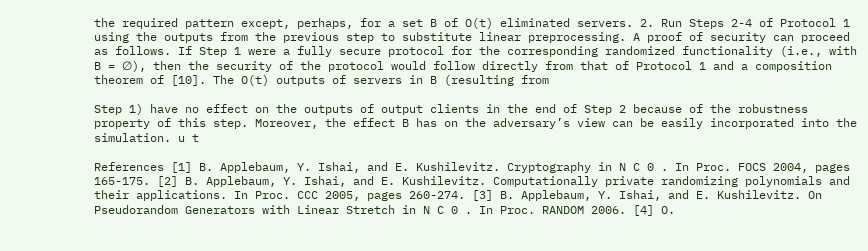the required pattern except, perhaps, for a set B of O(t) eliminated servers. 2. Run Steps 2-4 of Protocol 1 using the outputs from the previous step to substitute linear preprocessing. A proof of security can proceed as follows. If Step 1 were a fully secure protocol for the corresponding randomized functionality (i.e., with B = ∅), then the security of the protocol would follow directly from that of Protocol 1 and a composition theorem of [10]. The O(t) outputs of servers in B (resulting from

Step 1) have no effect on the outputs of output clients in the end of Step 2 because of the robustness property of this step. Moreover, the effect B has on the adversary’s view can be easily incorporated into the simulation. u t

References [1] B. Applebaum, Y. Ishai, and E. Kushilevitz. Cryptography in N C 0 . In Proc. FOCS 2004, pages 165-175. [2] B. Applebaum, Y. Ishai, and E. Kushilevitz. Computationally private randomizing polynomials and their applications. In Proc. CCC 2005, pages 260-274. [3] B. Applebaum, Y. Ishai, and E. Kushilevitz. On Pseudorandom Generators with Linear Stretch in N C 0 . In Proc. RANDOM 2006. [4] O.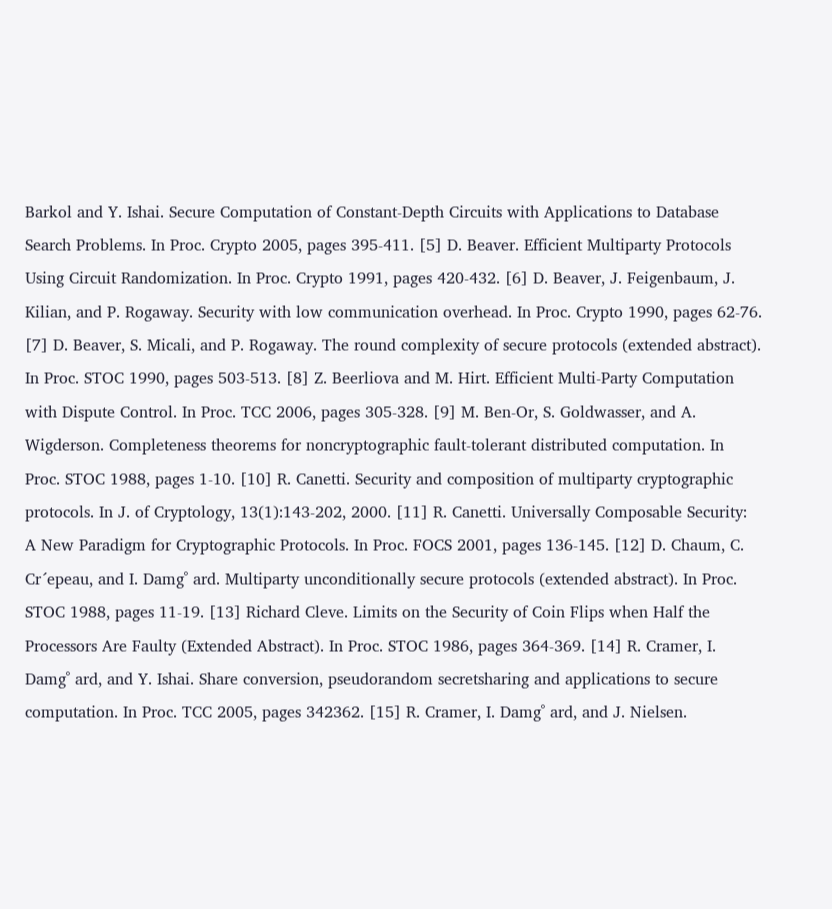Barkol and Y. Ishai. Secure Computation of Constant-Depth Circuits with Applications to Database Search Problems. In Proc. Crypto 2005, pages 395-411. [5] D. Beaver. Efficient Multiparty Protocols Using Circuit Randomization. In Proc. Crypto 1991, pages 420-432. [6] D. Beaver, J. Feigenbaum, J. Kilian, and P. Rogaway. Security with low communication overhead. In Proc. Crypto 1990, pages 62-76. [7] D. Beaver, S. Micali, and P. Rogaway. The round complexity of secure protocols (extended abstract). In Proc. STOC 1990, pages 503-513. [8] Z. Beerliova and M. Hirt. Efficient Multi-Party Computation with Dispute Control. In Proc. TCC 2006, pages 305-328. [9] M. Ben-Or, S. Goldwasser, and A. Wigderson. Completeness theorems for noncryptographic fault-tolerant distributed computation. In Proc. STOC 1988, pages 1-10. [10] R. Canetti. Security and composition of multiparty cryptographic protocols. In J. of Cryptology, 13(1):143-202, 2000. [11] R. Canetti. Universally Composable Security: A New Paradigm for Cryptographic Protocols. In Proc. FOCS 2001, pages 136-145. [12] D. Chaum, C. Cr´epeau, and I. Damg˚ ard. Multiparty unconditionally secure protocols (extended abstract). In Proc. STOC 1988, pages 11-19. [13] Richard Cleve. Limits on the Security of Coin Flips when Half the Processors Are Faulty (Extended Abstract). In Proc. STOC 1986, pages 364-369. [14] R. Cramer, I. Damg˚ ard, and Y. Ishai. Share conversion, pseudorandom secretsharing and applications to secure computation. In Proc. TCC 2005, pages 342362. [15] R. Cramer, I. Damg˚ ard, and J. Nielsen.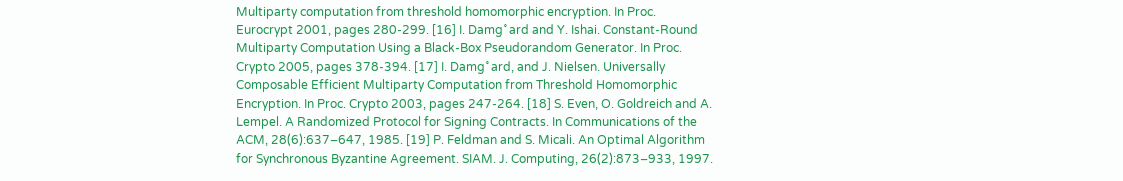Multiparty computation from threshold homomorphic encryption. In Proc. Eurocrypt 2001, pages 280-299. [16] I. Damg˚ ard and Y. Ishai. Constant-Round Multiparty Computation Using a Black-Box Pseudorandom Generator. In Proc. Crypto 2005, pages 378-394. [17] I. Damg˚ ard, and J. Nielsen. Universally Composable Efficient Multiparty Computation from Threshold Homomorphic Encryption. In Proc. Crypto 2003, pages 247-264. [18] S. Even, O. Goldreich and A. Lempel. A Randomized Protocol for Signing Contracts. In Communications of the ACM, 28(6):637–647, 1985. [19] P. Feldman and S. Micali. An Optimal Algorithm for Synchronous Byzantine Agreement. SIAM. J. Computing, 26(2):873–933, 1997.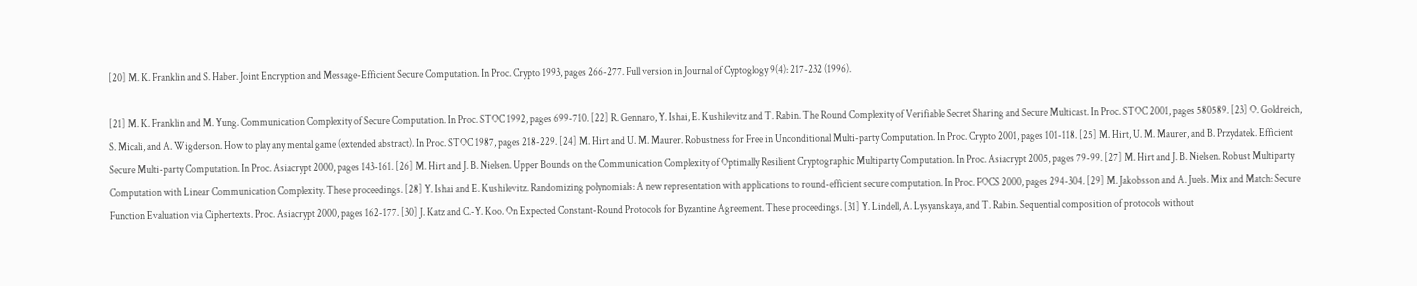[20] M. K. Franklin and S. Haber. Joint Encryption and Message-Efficient Secure Computation. In Proc. Crypto 1993, pages 266-277. Full version in Journal of Cyptoglogy 9(4): 217-232 (1996).

[21] M. K. Franklin and M. Yung. Communication Complexity of Secure Computation. In Proc. STOC 1992, pages 699-710. [22] R. Gennaro, Y. Ishai, E. Kushilevitz and T. Rabin. The Round Complexity of Verifiable Secret Sharing and Secure Multicast. In Proc. STOC 2001, pages 580589. [23] O. Goldreich, S. Micali, and A. Wigderson. How to play any mental game (extended abstract). In Proc. STOC 1987, pages 218-229. [24] M. Hirt and U. M. Maurer. Robustness for Free in Unconditional Multi-party Computation. In Proc. Crypto 2001, pages 101-118. [25] M. Hirt, U. M. Maurer, and B. Przydatek. Efficient Secure Multi-party Computation. In Proc. Asiacrypt 2000, pages 143-161. [26] M. Hirt and J. B. Nielsen. Upper Bounds on the Communication Complexity of Optimally Resilient Cryptographic Multiparty Computation. In Proc. Asiacrypt 2005, pages 79-99. [27] M. Hirt and J. B. Nielsen. Robust Multiparty Computation with Linear Communication Complexity. These proceedings. [28] Y. Ishai and E. Kushilevitz. Randomizing polynomials: A new representation with applications to round-efficient secure computation. In Proc. FOCS 2000, pages 294-304. [29] M. Jakobsson and A. Juels. Mix and Match: Secure Function Evaluation via Ciphertexts. Proc. Asiacrypt 2000, pages 162-177. [30] J. Katz and C.-Y. Koo. On Expected Constant-Round Protocols for Byzantine Agreement. These proceedings. [31] Y. Lindell, A. Lysyanskaya, and T. Rabin. Sequential composition of protocols without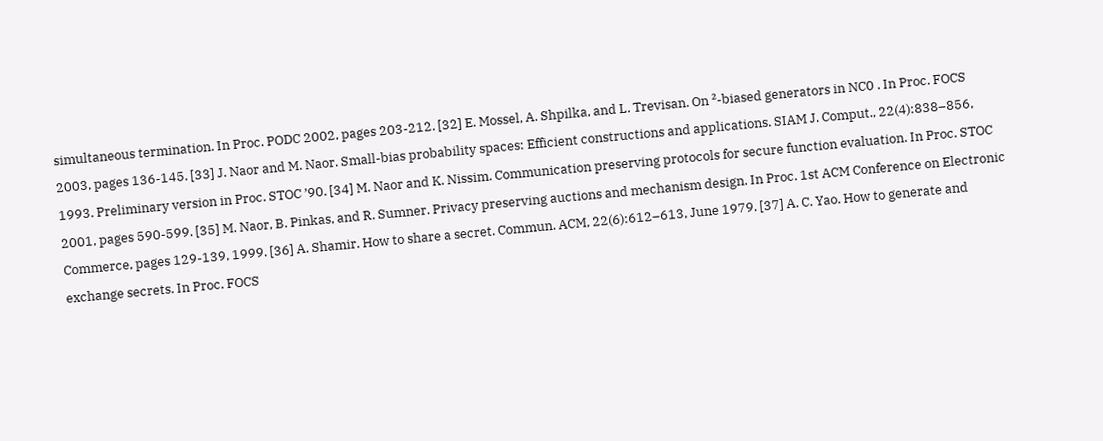simultaneous termination. In Proc. PODC 2002, pages 203-212. [32] E. Mossel, A. Shpilka, and L. Trevisan. On ²-biased generators in NC0 . In Proc. FOCS 2003, pages 136-145. [33] J. Naor and M. Naor. Small-bias probability spaces: Efficient constructions and applications. SIAM J. Comput., 22(4):838–856, 1993. Preliminary version in Proc. STOC ’90. [34] M. Naor and K. Nissim. Communication preserving protocols for secure function evaluation. In Proc. STOC 2001, pages 590-599. [35] M. Naor, B. Pinkas, and R. Sumner. Privacy preserving auctions and mechanism design. In Proc. 1st ACM Conference on Electronic Commerce, pages 129-139, 1999. [36] A. Shamir. How to share a secret. Commun. ACM, 22(6):612–613, June 1979. [37] A. C. Yao. How to generate and exchange secrets. In Proc. FOCS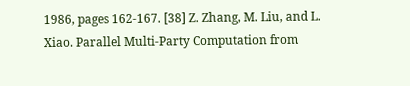1986, pages 162-167. [38] Z. Zhang, M. Liu, and L. Xiao. Parallel Multi-Party Computation from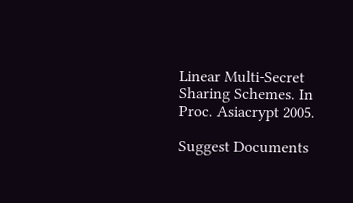Linear Multi-Secret Sharing Schemes. In Proc. Asiacrypt 2005.

Suggest Documents